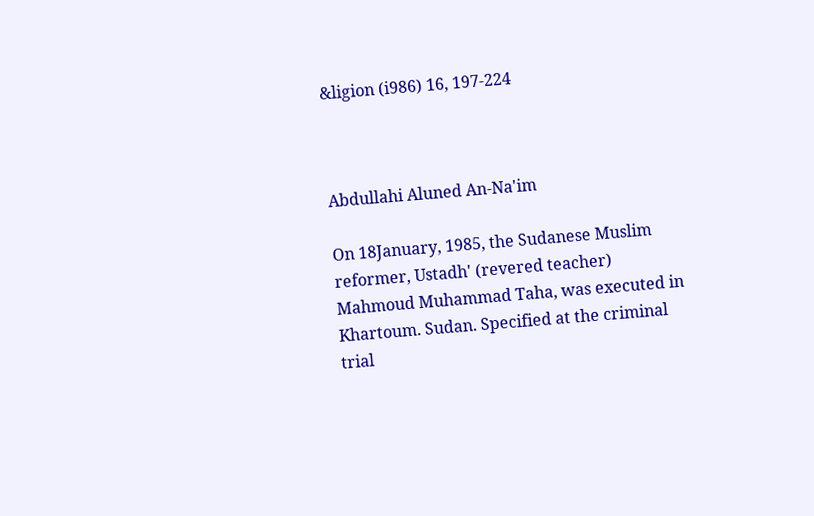&ligion (i986) 16, 197-224



Abdullahi Aluned An-Na'im

On 18January, 1985, the Sudanese Muslim reformer, Ustadh' (revered teacher) Mahmoud Muhammad Taha, was executed in Khartoum. Sudan. Specified at the criminal trial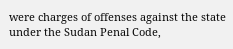were charges of offenses against the state under the Sudan Penal Code,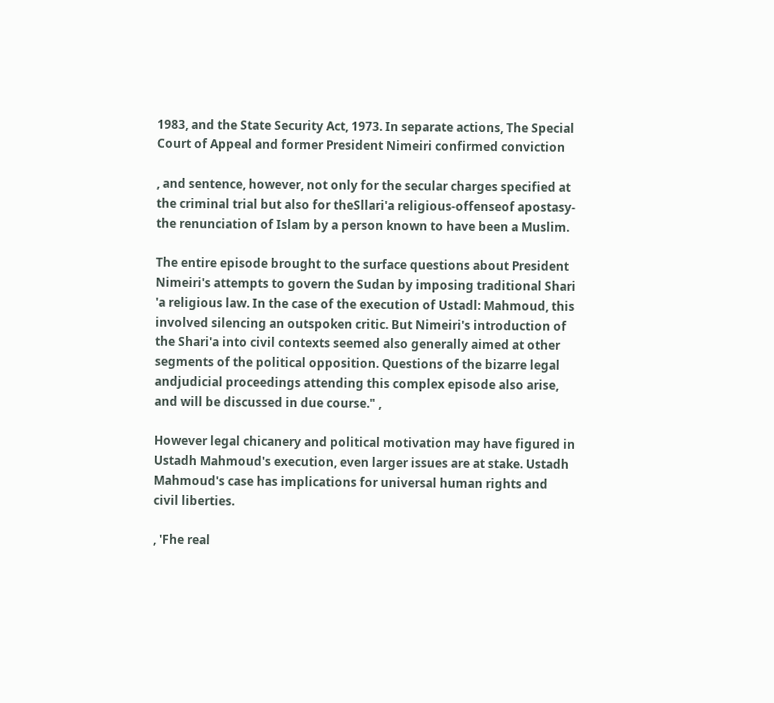1983, and the State Security Act, 1973. In separate actions, The Special Court of Appeal and former President Nimeiri confirmed conviction

, and sentence, however, not only for the secular charges specified at the criminal trial but also for theSllari'a religious-offenseof apostasy-the renunciation of Islam by a person known to have been a Muslim.

The entire episode brought to the surface questions about President Nimeiri's attempts to govern the Sudan by imposing traditional Shari 'a religious law. In the case of the execution of Ustadl: Mahmoud, this involved silencing an outspoken critic. But Nimeiri's introduction of the Shari'a into civil contexts seemed also generally aimed at other segments of the political opposition. Questions of the bizarre legal andjudicial proceedings attending this complex episode also arise, and will be discussed in due course." ,

However legal chicanery and political motivation may have figured in Ustadh Mahmoud's execution, even larger issues are at stake. Ustadh Mahmoud's case has implications for universal human rights and civil liberties.

, 'Fhe real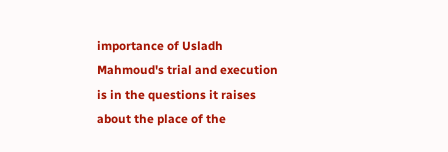importance of Usladh Mahmoud's trial and execution is in the questions it raises about the place of the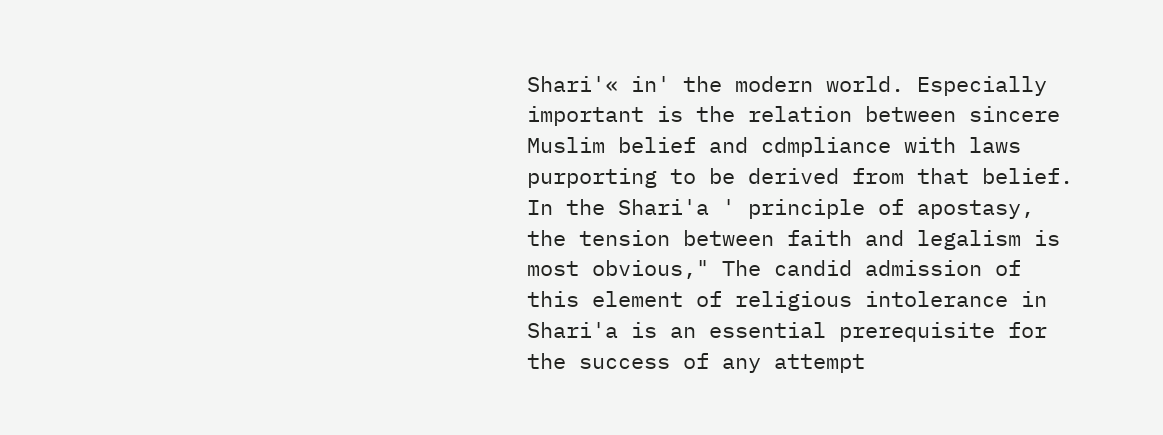Shari'« in' the modern world. Especially important is the relation between sincere Muslim belief and cdmpliance with laws purporting to be derived from that belief. In the Shari'a ' principle of apostasy, the tension between faith and legalism is most obvious," The candid admission of this element of religious intolerance in Shari'a is an essential prerequisite for the success of any attempt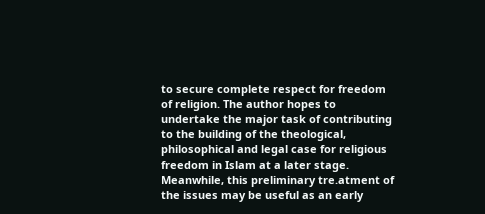to secure complete respect for freedom of religion. The author hopes to undertake the major task of contributing to the building of the theological, philosophical and legal case for religious freedom in Islam at a later stage. Meanwhile, this preliminary tre.atment of the issues may be useful as an early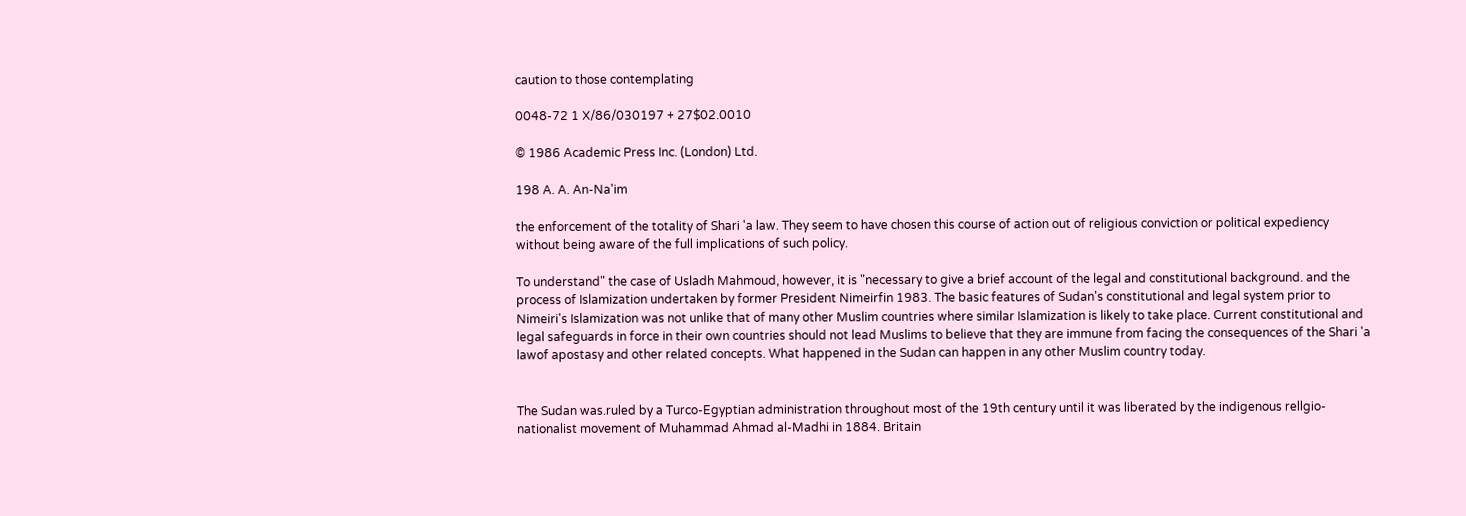caution to those contemplating

0048-72 1 X/86/030197 + 27$02.0010

© 1986 Academic Press Inc. (London) Ltd.

198 A. A. An-Na'im

the enforcement of the totality of Shari 'a law. They seem to have chosen this course of action out of religious conviction or political expediency without being aware of the full implications of such policy.

To understand" the case of Usladh Mahmoud, however, it is "necessary to give a brief account of the legal and constitutional background. and the process of Islamization undertaken by former President Nimeirfin 1983. The basic features of Sudan's constitutional and legal system prior to Nimeiri's Islamization was not unlike that of many other Muslim countries where similar Islamization is likely to take place. Current constitutional and legal safeguards in force in their own countries should not lead Muslims to believe that they are immune from facing the consequences of the Shari 'a lawof apostasy and other related concepts. What happened in the Sudan can happen in any other Muslim country today.


The Sudan was.ruled by a Turco-Egyptian administration throughout most of the 19th century until it was liberated by the indigenous rellgio-nationalist movement of Muhammad Ahmad al-Madhi in 1884. Britain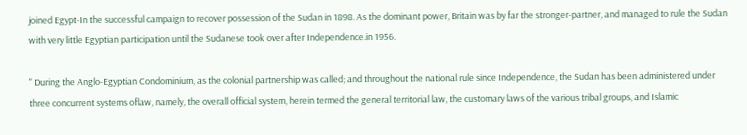joined Egypt-In the successful campaign to recover possession of the Sudan in 1898. As the dominant power, Britain was by far the stronger-partner, and managed to rule the Sudan with very little Egyptian participation until the Sudanese took over after Independence.in 1956.

" During the Anglo-Egyptian Condominium, as the colonial partnership was called; and throughout the national rule since Independence, the Sudan has been administered under three concurrent systems oflaw, namely, the overall official system, herein termed the general territorial law, the customary laws of the various tribal groups, and Islamic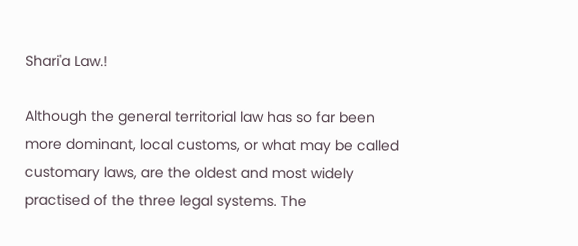Shari'a Law.!

Although the general territorial law has so far been more dominant, local customs, or what may be called customary laws, are the oldest and most widely practised of the three legal systems. The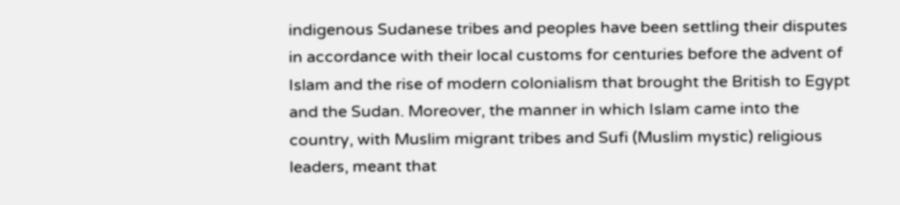indigenous Sudanese tribes and peoples have been settling their disputes in accordance with their local customs for centuries before the advent of Islam and the rise of modern colonialism that brought the British to Egypt and the Sudan. Moreover, the manner in which Islam came into the country, with Muslim migrant tribes and Sufi (Muslim mystic) religious leaders, meant that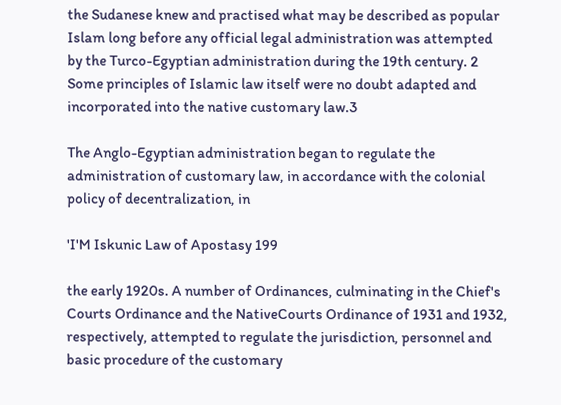the Sudanese knew and practised what may be described as popular Islam long before any official legal administration was attempted by the Turco-Egyptian administration during the 19th century. 2 Some principles of Islamic law itself were no doubt adapted and incorporated into the native customary law.3

The Anglo-Egyptian administration began to regulate the administration of customary law, in accordance with the colonial policy of decentralization, in

'I'M Iskunic Law of Apostasy 199

the early 1920s. A number of Ordinances, culminating in the Chief's Courts Ordinance and the NativeCourts Ordinance of 1931 and 1932, respectively, attempted to regulate the jurisdiction, personnel and basic procedure of the customary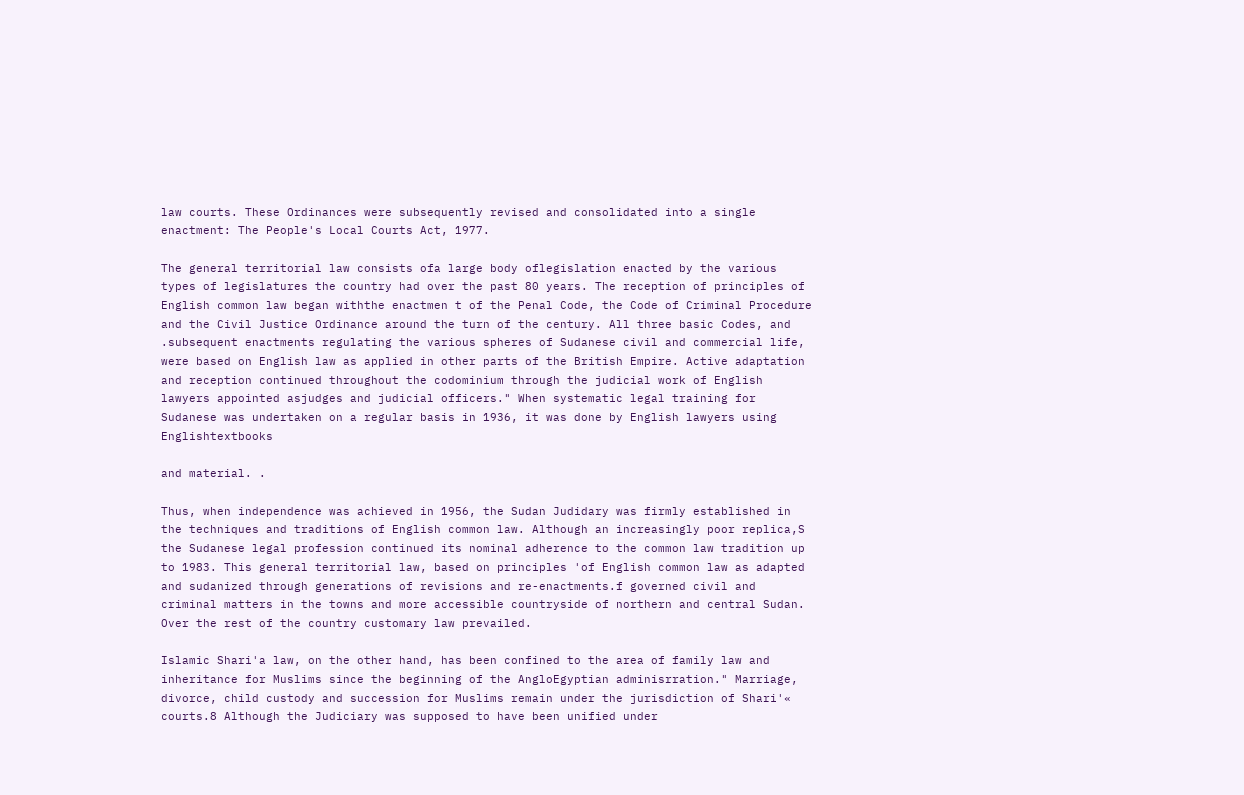law courts. These Ordinances were subsequently revised and consolidated into a single enactment: The People's Local Courts Act, 1977.

The general territorial law consists ofa large body oflegislation enacted by the various types of legislatures the country had over the past 80 years. The reception of principles of English common law began withthe enactmen t of the Penal Code, the Code of Criminal Procedure and the Civil Justice Ordinance around the turn of the century. All three basic Codes, and .subsequent enactments regulating the various spheres of Sudanese civil and commercial life, were based on English law as applied in other parts of the British Empire. Active adaptation and reception continued throughout the codominium through the judicial work of English lawyers appointed asjudges and judicial officers." When systematic legal training for Sudanese was undertaken on a regular basis in 1936, it was done by English lawyers using Englishtextbooks

and material. .

Thus, when independence was achieved in 1956, the Sudan Judidary was firmly established in the techniques and traditions of English common law. Although an increasingly poor replica,S the Sudanese legal profession continued its nominal adherence to the common law tradition up to 1983. This general territorial law, based on principles 'of English common law as adapted and sudanized through generations of revisions and re-enactments.f governed civil and criminal matters in the towns and more accessible countryside of northern and central Sudan. Over the rest of the country customary law prevailed.

Islamic Shari'a law, on the other hand, has been confined to the area of family law and inheritance for Muslims since the beginning of the AngloEgyptian adminisrration." Marriage, divorce, child custody and succession for Muslims remain under the jurisdiction of Shari'« courts.8 Although the Judiciary was supposed to have been unified under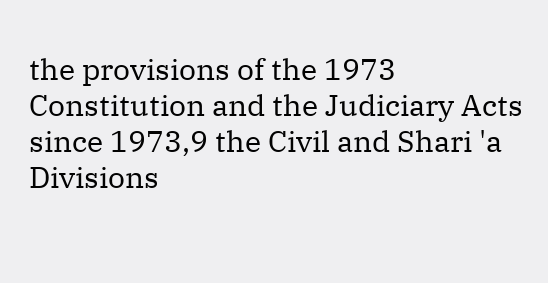the provisions of the 1973 Constitution and the Judiciary Acts since 1973,9 the Civil and Shari 'a Divisions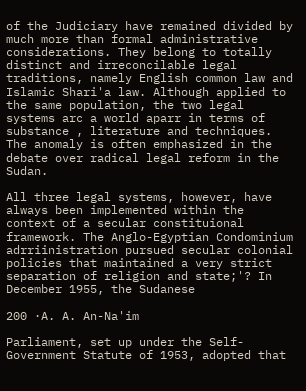of the Judiciary have remained divided by much more than formal administrative considerations. They belong to totally distinct and irreconcilable legal traditions, namely English common law and Islamic Shari'a law. Although applied to the same population, the two legal systems arc a world aparr in terms of substance , literature and techniques. The anomaly is often emphasized in the debate over radical legal reform in the Sudan.

All three legal systems, however, have always been implemented within the context of a secular constituional framework. The Anglo-Egyptian Condominium adrriinistration pursued secular colonial policies that maintained a very strict separation of religion and state;'? In December 1955, the Sudanese

200 ·A. A. An-Na'im

Parliament, set up under the Self-Government Statute of 1953, adopted that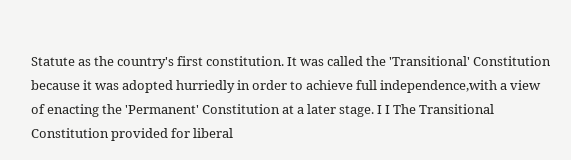Statute as the country's first constitution. It was called the 'Transitional' Constitution because it was adopted hurriedly in order to achieve full independence,with a view of enacting the 'Permanent' Constitution at a later stage. I I The Transitional Constitution provided for liberal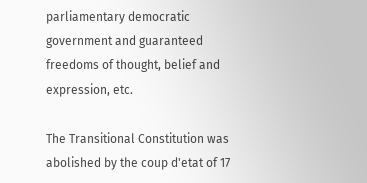parliamentary democratic government and guaranteed freedoms of thought, belief and expression, etc.

The Transitional Constitution was abolished by the coup d'etat of 17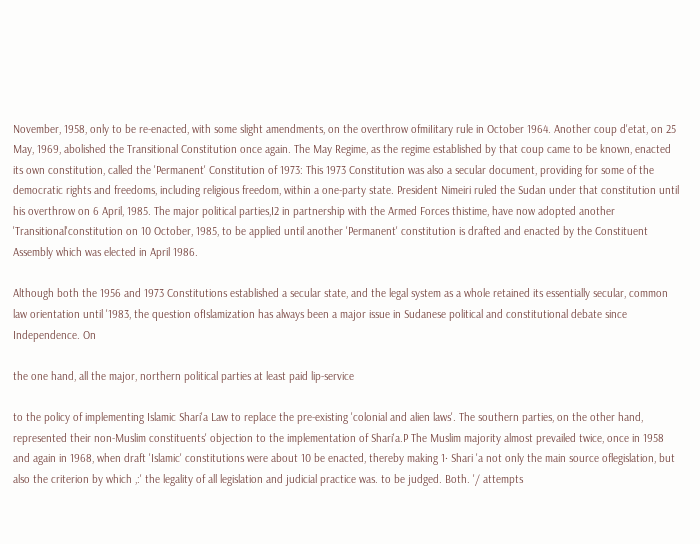November, 1958, only to be re-enacted, with some slight amendments, on the overthrow ofmiIitary rule in October 1964. Another coup d'etat, on 25 May, 1969, abolished the Transitional Constitution once again. The May Regime, as the regime established by that coup came to be known, enacted its own constitution, called the 'Permanent' Constitution of 1973: This 1973 Constitution was also a secular document, providing for some of the democratic rights and freedoms, including religious freedom, within a one-party state. President Nimeiri ruled the Sudan under that constitution until his overthrow on 6 April, 1985. The major political parties,I2 in partnership with the Armed Forces thistime, have now adopted another 'Transitional'constitution on 10 October, 1985, to be applied until another 'Permanent' constitution is drafted and enacted by the Constituent Assembly which was elected in April 1986.

Although both the 1956 and 1973 Constitutions established a secular state, and the legal system as a whole retained its essentially secular, common law orientation until '1983, the question ofIslamization has always been a major issue in Sudanese political and constitutional debate since Independence. On

the one hand, all the major, northern political parties at least paid lip-service

to the policy of implementing Islamic Shari'a Law to replace the pre-existing 'colonial and alien laws'. The southern parties, on the other hand, represented their non-Muslim constituents' objection to the implementation of Shari'a.P The Muslim majority almost prevailed twice, once in 1958 and again in 1968, when draft 'Islamic' constitutions were about 10 be enacted, thereby making 1· Shari 'a not only the main source oflegislation, but also the criterion by which ,:' the legality of all legislation and judicial practice was. to be judged. Both. '/ attempts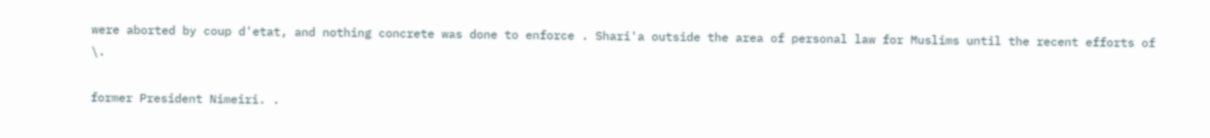were aborted by coup d'etat, and nothing concrete was done to enforce . Shari'a outside the area of personal law for Muslims until the recent efforts of \.

former President Nimeiri. .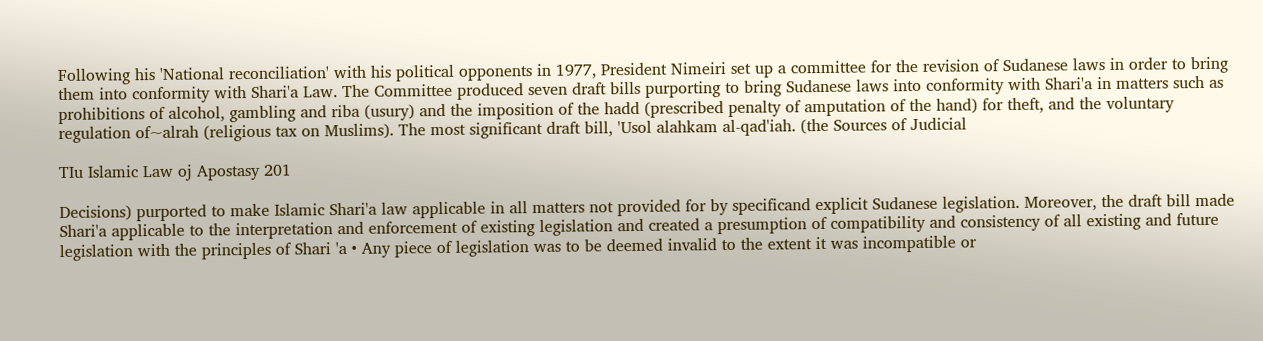Following his 'National reconciliation' with his political opponents in 1977, President Nimeiri set up a committee for the revision of Sudanese laws in order to bring them into conformity with Shari'a Law. The Committee produced seven draft bills purporting to bring Sudanese laws into conformity with Shari'a in matters such as prohibitions of alcohol, gambling and riba (usury) and the imposition of the hadd (prescribed penalty of amputation of the hand) for theft, and the voluntary regulation of~alrah (religious tax on Muslims). The most significant draft bill, 'Usol alahkam al-qad'iah. (the Sources of Judicial

TIu Islamic Law oj Apostasy 201

Decisions) purported to make Islamic Shari'a law applicable in all matters not provided for by specificand explicit Sudanese legislation. Moreover, the draft bill made Shari'a applicable to the interpretation and enforcement of existing legislation and created a presumption of compatibility and consistency of all existing and future legislation with the principles of Shari 'a • Any piece of legislation was to be deemed invalid to the extent it was incompatible or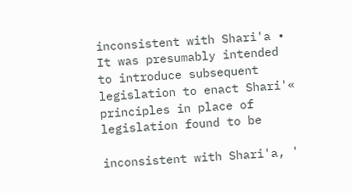inconsistent with Shari'a • It was presumably intended to introduce subsequent legislation to enact Shari'« principles in place of legislation found to be

inconsistent with Shari'a, '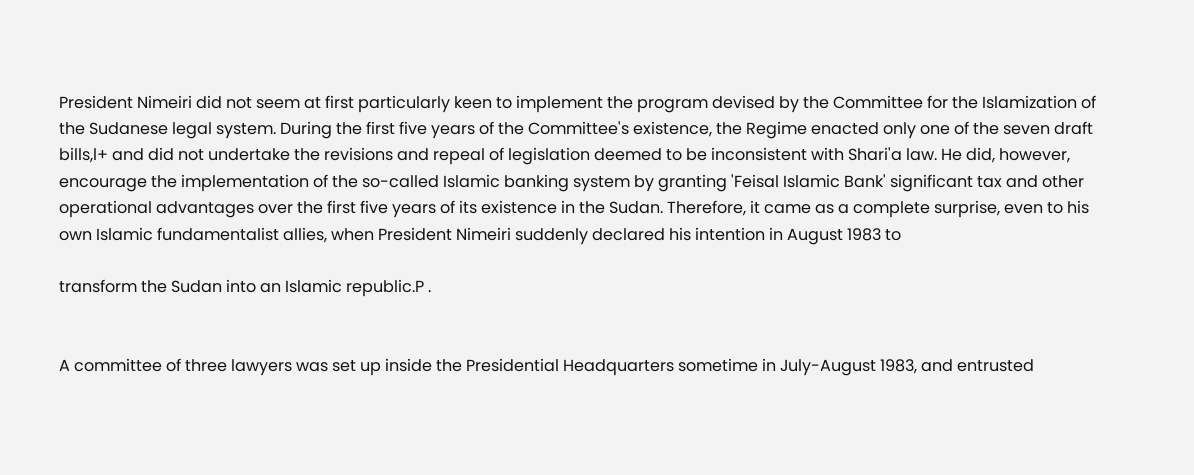President Nimeiri did not seem at first particularly keen to implement the program devised by the Committee for the Islamization of the Sudanese legal system. During the first five years of the Committee's existence, the Regime enacted only one of the seven draft bills,l+ and did not undertake the revisions and repeal of legislation deemed to be inconsistent with Shari'a law. He did, however, encourage the implementation of the so-called Islamic banking system by granting 'Feisal Islamic Bank' significant tax and other operational advantages over the first five years of its existence in the Sudan. Therefore, it came as a complete surprise, even to his own Islamic fundamentalist allies, when President Nimeiri suddenly declared his intention in August 1983 to

transform the Sudan into an Islamic republic.P .


A committee of three lawyers was set up inside the Presidential Headquarters sometime in July-August 1983, and entrusted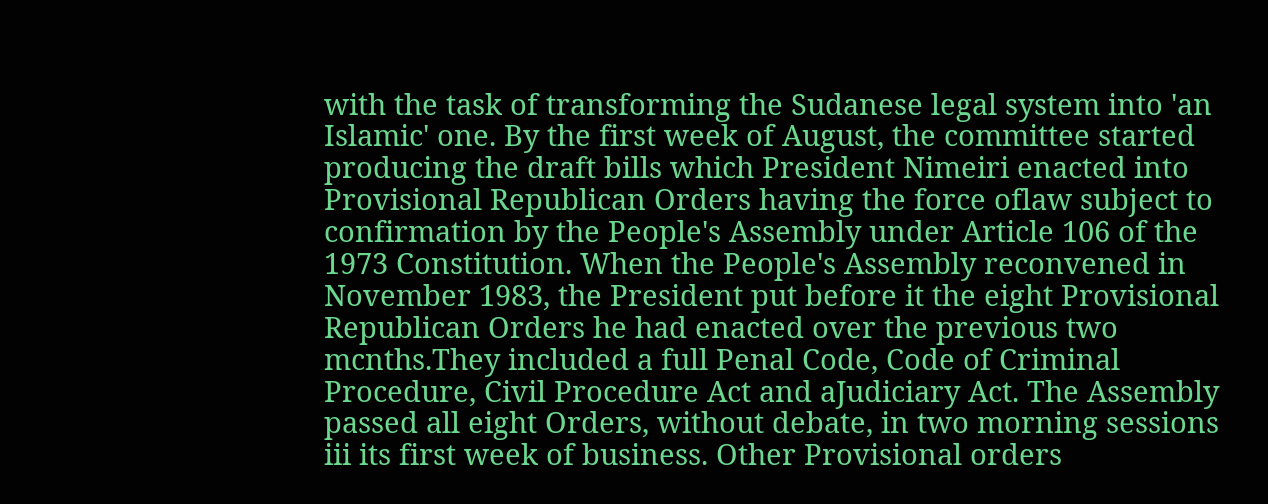with the task of transforming the Sudanese legal system into 'an Islamic' one. By the first week of August, the committee started producing the draft bills which President Nimeiri enacted into Provisional Republican Orders having the force oflaw subject to confirmation by the People's Assembly under Article 106 of the 1973 Constitution. When the People's Assembly reconvened in November 1983, the President put before it the eight Provisional Republican Orders he had enacted over the previous two mcnths.They included a full Penal Code, Code of Criminal Procedure, Civil Procedure Act and aJudiciary Act. The Assembly passed all eight Orders, without debate, in two morning sessions iii its first week of business. Other Provisional orders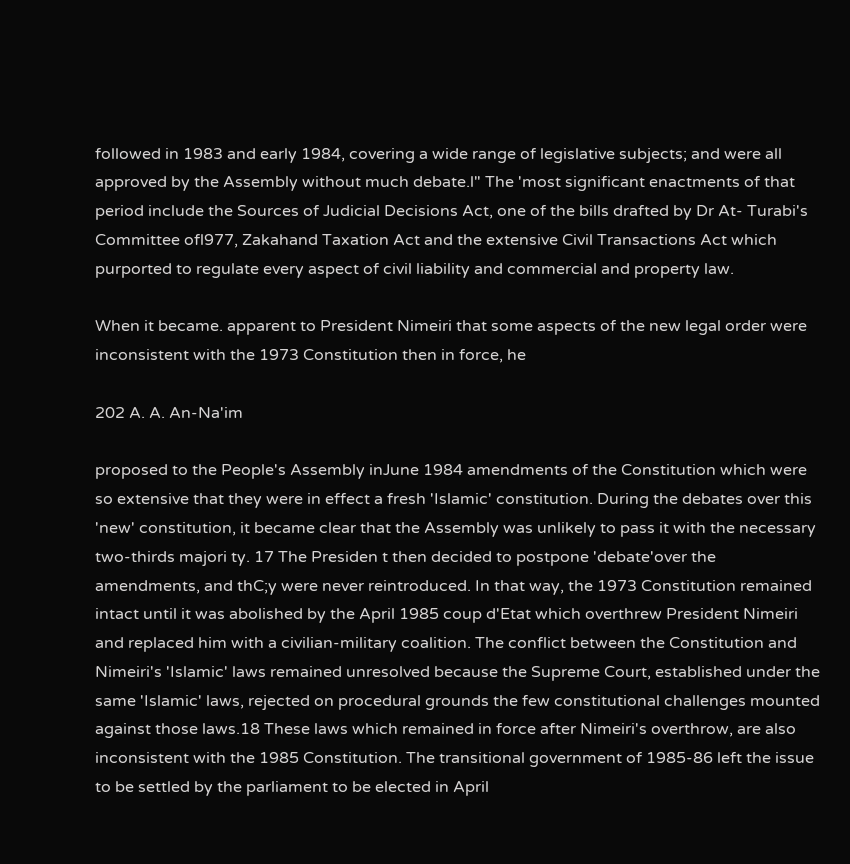followed in 1983 and early 1984, covering a wide range of legislative subjects; and were all approved by the Assembly without much debate.l" The 'most significant enactments of that period include the Sources of Judicial Decisions Act, one of the bills drafted by Dr At- Turabi's Committee ofl977, Zakahand Taxation Act and the extensive Civil Transactions Act which purported to regulate every aspect of civil liability and commercial and property law.

When it became. apparent to President Nimeiri that some aspects of the new legal order were inconsistent with the 1973 Constitution then in force, he

202 A. A. An-Na'im

proposed to the People's Assembly inJune 1984 amendments of the Constitution which were so extensive that they were in effect a fresh 'Islamic' constitution. During the debates over this 'new' constitution, it became clear that the Assembly was unlikely to pass it with the necessary two-thirds majori ty. 17 The Presiden t then decided to postpone 'debate'over the amendments, and thC;y were never reintroduced. In that way, the 1973 Constitution remained intact until it was abolished by the April 1985 coup d'Etat which overthrew President Nimeiri and replaced him with a civilian-military coalition. The conflict between the Constitution and Nimeiri's 'Islamic' laws remained unresolved because the Supreme Court, established under the same 'Islamic' laws, rejected on procedural grounds the few constitutional challenges mounted against those laws.18 These laws which remained in force after Nimeiri's overthrow, are also inconsistent with the 1985 Constitution. The transitional government of 1985-86 left the issue to be settled by the parliament to be elected in April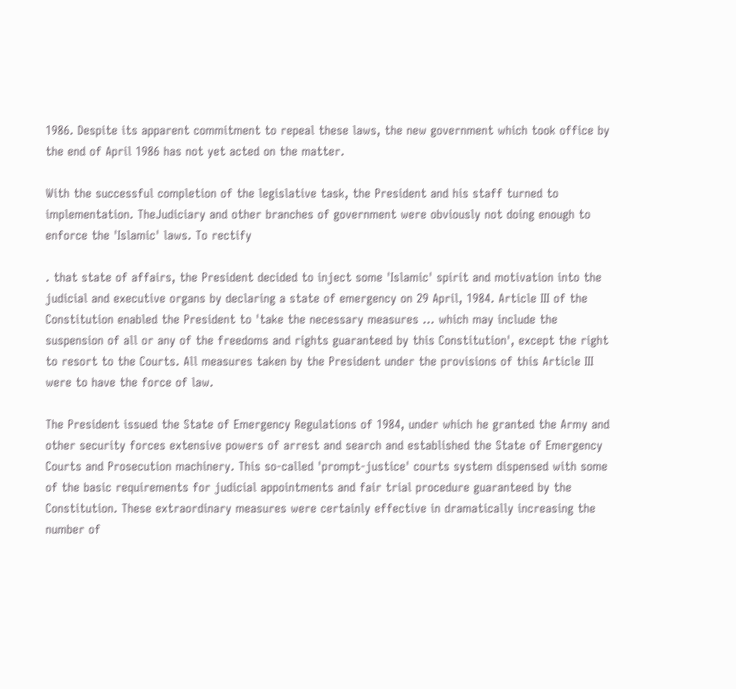1986. Despite its apparent commitment to repeal these laws, the new government which took office by the end of April 1986 has not yet acted on the matter.

With the successful completion of the legislative task, the President and his staff turned to implementation. TheJudiciary and other branches of government were obviously not doing enough to enforce the 'Islamic' laws. To rectify

. that state of affairs, the President decided to inject some 'Islamic' spirit and motivation into the judicial and executive organs by declaring a state of emergency on 29 April, 1984. Article III of the Constitution enabled the President to 'take the necessary measures ... which may include the suspension of all or any of the freedoms and rights guaranteed by this Constitution', except the right to resort to the Courts. All measures taken by the President under the provisions of this Article III were to have the force of law.

The President issued the State of Emergency Regulations of 1984, under which he granted the Army and other security forces extensive powers of arrest and search and established the State of Emergency Courts and Prosecution machinery. This so-called 'prompt-justice' courts system dispensed with some of the basic requirements for judicial appointments and fair trial procedure guaranteed by the Constitution. These extraordinary measures were certainly effective in dramatically increasing the number of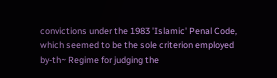convictions under the 1983 'Islamic' Penal Code, which seemed to be the sole criterion employed by-th~ Regime for judging the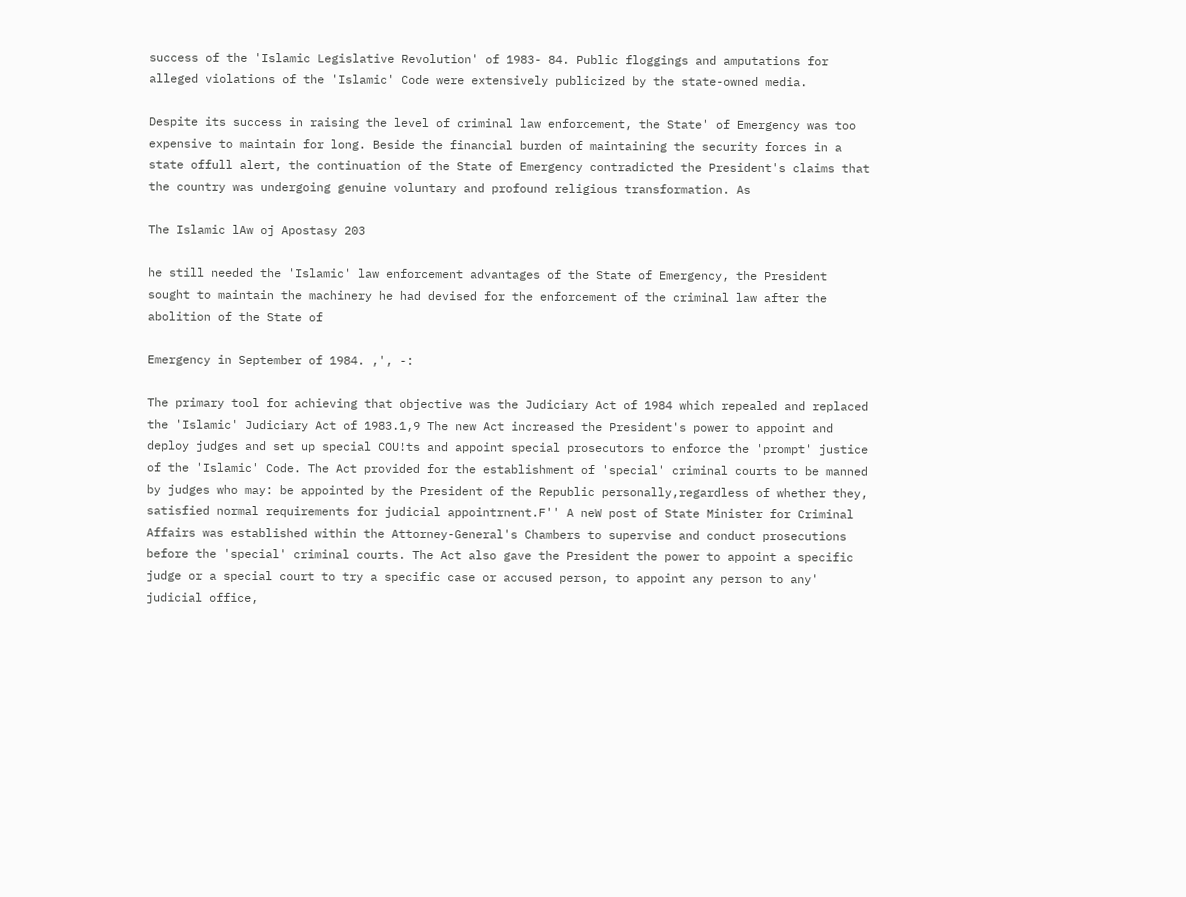success of the 'Islamic Legislative Revolution' of 1983- 84. Public floggings and amputations for alleged violations of the 'Islamic' Code were extensively publicized by the state-owned media.

Despite its success in raising the level of criminal law enforcement, the State' of Emergency was too expensive to maintain for long. Beside the financial burden of maintaining the security forces in a state offull alert, the continuation of the State of Emergency contradicted the President's claims that the country was undergoing genuine voluntary and profound religious transformation. As

The Islamic lAw oj Apostasy 203

he still needed the 'Islamic' law enforcement advantages of the State of Emergency, the President sought to maintain the machinery he had devised for the enforcement of the criminal law after the abolition of the State of

Emergency in September of 1984. ,', -:

The primary tool for achieving that objective was the Judiciary Act of 1984 which repealed and replaced the 'Islamic' Judiciary Act of 1983.1,9 The new Act increased the President's power to appoint and deploy judges and set up special COU!ts and appoint special prosecutors to enforce the 'prompt' justice of the 'Islamic' Code. The Act provided for the establishment of 'special' criminal courts to be manned by judges who may: be appointed by the President of the Republic personally,regardless of whether they, satisfied normal requirements for judicial appointrnent.F'' A neW post of State Minister for Criminal Affairs was established within the Attorney-General's Chambers to supervise and conduct prosecutions before the 'special' criminal courts. The Act also gave the President the power to appoint a specific judge or a special court to try a specific case or accused person, to appoint any person to any' judicial office,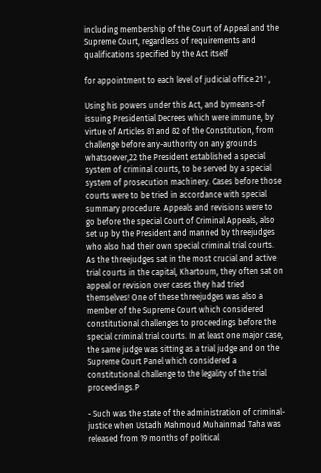including membership of the Court of Appeal and the Supreme Court, regardless of requirements and qualifications specified by the Act itself

for appointment to each level of judicial office.21 ' ,

Using his powers under this Act, and bymeans-of issuing Presidential Decrees which were immune, by virtue of Articles 81 and 82 of the Constitution, from challenge before any-authority on any grounds whatsoever,22 the President established a special system of criminal courts, to be served by a special system of prosecution machinery. Cases before those courts were to be tried in accordance with special summary procedure. Appeals and revisions were to go before the special Court of Criminal Appeals, also set up by the President and manned by threejudges who also had their own special criminal trial courts. As the threejudges sat in the most crucial and active trial courts in the capital, Khartoum, they often sat on appeal or revision over cases they had tried themselves! One of these threejudges was also a member of the Supreme Court which considered constitutional challenges to proceedings before the special criminal trial courts. In at least one major case, the same judge was sitting as a trial judge and on the Supreme Court Panel which considered a constitutional challenge to the legality of the trial proceedings.P

- Such was the state of the administration of criminal-justice when Ustadh Mahmoud Muhainmad Taha was released from 19 months of political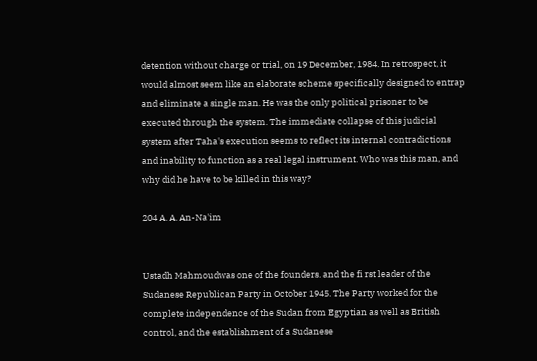detention without charge or trial, on 19 December, 1984. In retrospect, it would almost seem like an elaborate scheme specifically designed to entrap and eliminate a single man. He was the only political prisoner to be executed through the system. The immediate collapse of this judicial system after Taha's execution seems to reflect its internal contradictions and inability to function as a real legal instrument. Who was this man, and why did he have to be killed in this way?

204 A. A. An-Na'im


Ustadh Mahmoudwas one of the founders. and the fi rst leader of the Sudanese Republican Party in October 1945. The Party worked for the complete independence of the Sudan from Egyptian as well as British control, and the establishment of a Sudanese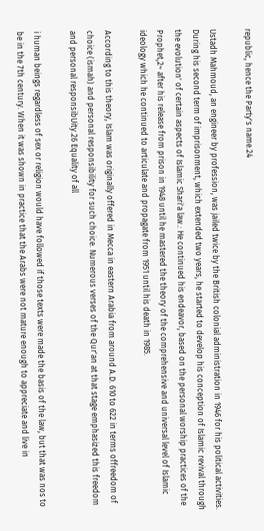republic, hence the Party's name.24

Ustadh Mahmoud, an engineer by profession, was jailed twice by the British colonial administration in 1946 for his political activities. During his second term of imprisonment, which extended two years, he started to develop his conception of Islamic revival through the evolution' of certain aspects of Islamic Shari'a law.: He continued his endeavor, based on the personal worship practices of the Prophet,2~ after his release from prison in 1948 until he mastered the theory of the comprehensive and universal level of Islamic ideology which he continued to articulate and propagate from 1951 until his death in 1985.

According to this theory, Islam was originally offered in Mecca in eastern Arabia from around A.D. 610 to 622 in terms offreedom of choice (ismah) and personal responsibility for such choice. Numerous verses of the Qur'an at that stage emphasized this freedom and personal responsibUity.26 Equality of all

i human beings regardless of sex or religion would have followed if those texts were made the basis of the law, but that was nos to be in the 7th century. When it was shown in practice that the Arabs were not mature enough to appreciate and live in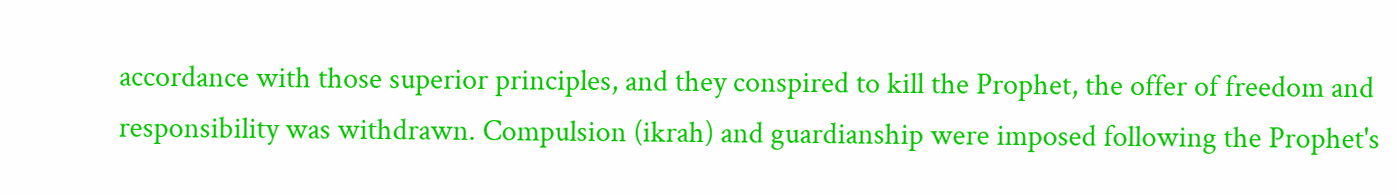accordance with those superior principles, and they conspired to kill the Prophet, the offer of freedom and responsibility was withdrawn. Compulsion (ikrah) and guardianship were imposed following the Prophet's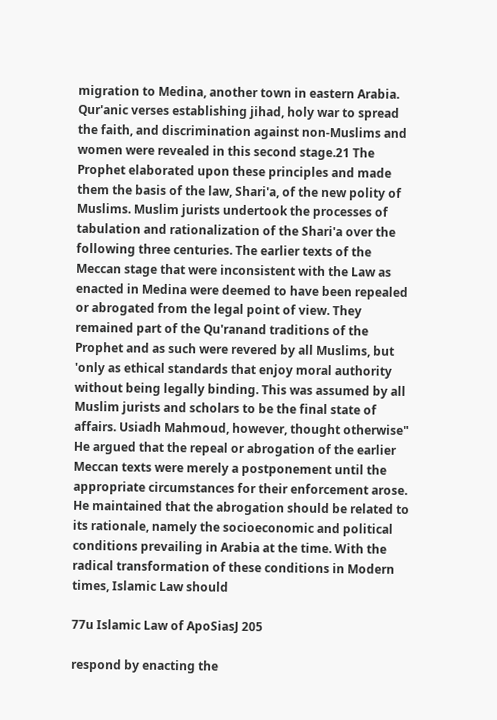migration to Medina, another town in eastern Arabia. Qur'anic verses establishing jihad, holy war to spread the faith, and discrimination against non-Muslims and women were revealed in this second stage.21 The Prophet elaborated upon these principles and made them the basis of the law, Shari'a, of the new polity of Muslims. Muslim jurists undertook the processes of tabulation and rationalization of the Shari'a over the following three centuries. The earlier texts of the Meccan stage that were inconsistent with the Law as enacted in Medina were deemed to have been repealed or abrogated from the legal point of view. They remained part of the Qu'ranand traditions of the Prophet and as such were revered by all Muslims, but 'only as ethical standards that enjoy moral authority without being legally binding. This was assumed by all Muslim jurists and scholars to be the final state of affairs. Usiadh Mahmoud, however, thought otherwise" He argued that the repeal or abrogation of the earlier Meccan texts were merely a postponement until the appropriate circumstances for their enforcement arose. He maintained that the abrogation should be related to its rationale, namely the socioeconomic and political conditions prevailing in Arabia at the time. With the radical transformation of these conditions in Modern times, Islamic Law should

77u Islamic Law of ApoSiasJ 205

respond by enacting the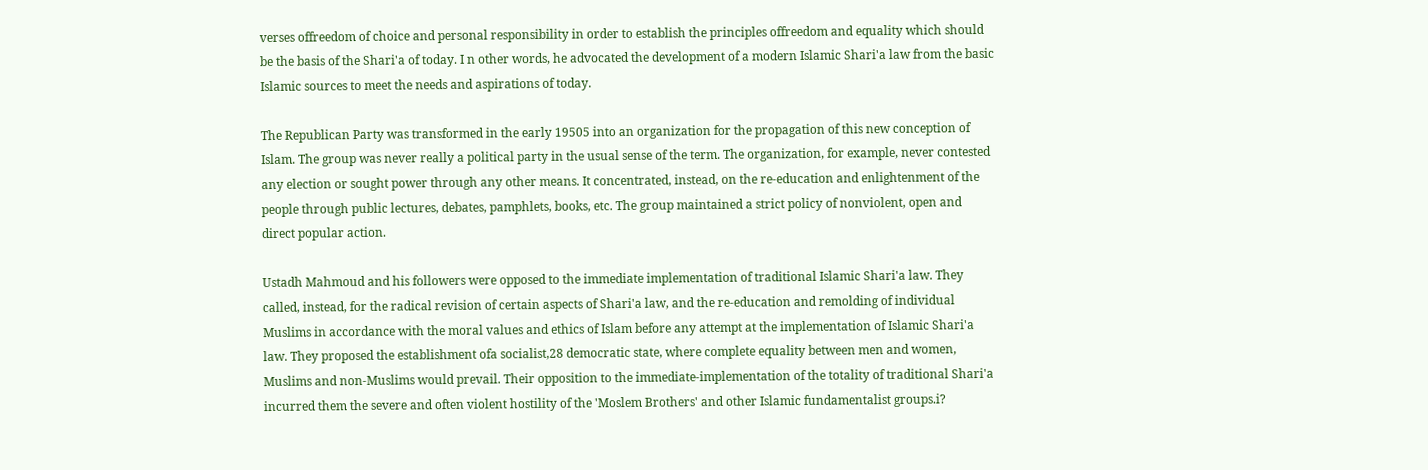verses offreedom of choice and personal responsibility in order to establish the principles offreedom and equality which should be the basis of the Shari'a of today. I n other words, he advocated the development of a modern Islamic Shari'a law from the basic Islamic sources to meet the needs and aspirations of today.

The Republican Party was transformed in the early 19505 into an organization for the propagation of this new conception of Islam. The group was never really a political party in the usual sense of the term. The organization, for example, never contested any election or sought power through any other means. It concentrated, instead, on the re-education and enlightenment of the people through public lectures, debates, pamphlets, books, etc. The group maintained a strict policy of nonviolent, open and direct popular action.

Ustadh Mahmoud and his followers were opposed to the immediate implementation of traditional Islamic Shari'a law. They called, instead, for the radical revision of certain aspects of Shari'a law, and the re-education and remolding of individual Muslims in accordance with the moral values and ethics of Islam before any attempt at the implementation of Islamic Shari'a law. They proposed the establishment ofa socialist,28 democratic state, where complete equality between men and women, Muslims and non-Muslims would prevail. Their opposition to the immediate-implementation of the totality of traditional Shari'a incurred them the severe and often violent hostility of the 'Moslem Brothers' and other Islamic fundamentalist groups.i?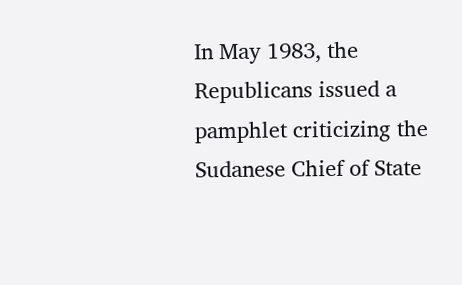In May 1983, the Republicans issued a pamphlet criticizing the Sudanese Chief of State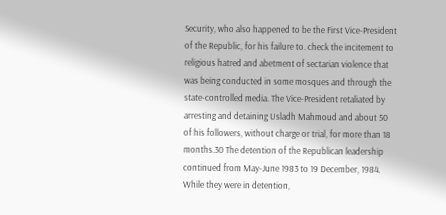Security, who also happened to be the First Vice-President of the Republic, for his failure to. check the incitement to religious hatred and abetment of sectarian violence that was being conducted in some mosques and through the state-controlled media. The Vice-President retaliated by arresting and detaining Usladh Mahmoud and about 50 of his followers, without charge or trial, for more than 18 months.30 The detention of the Republican leadership continued from May-June 1983 to 19 December, 1984. While they were in detention,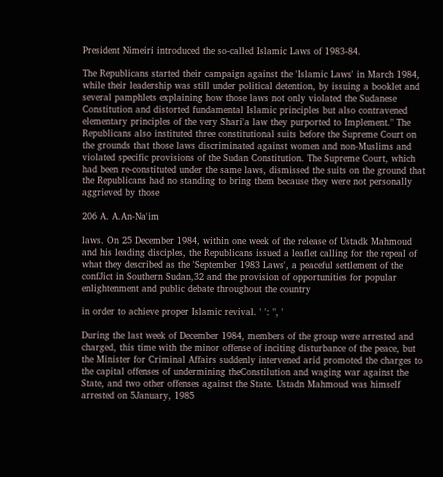President Nimeiri introduced the so-called Islamic Laws of 1983-84.

The Republicans started their campaign against the 'Islamic Laws' in March 1984, while their leadership was still under political detention, by issuing a booklet and several pamphlets explaining how those laws not only violated the Sudanese Constitution and distorted fundamental Islamic principles but also contravened elementary principles of the very Shari'a law they purported to Implement." The Republicans also instituted three constitutional suits before the Supreme Court on the grounds that those laws discriminated against women and non-Muslims and violated specific provisions of the Sudan Constitution. The Supreme Court, which had been re-constituted under the same laws, dismissed the suits on the ground that the Republicans had no standing to bring them because they were not personally aggrieved by those

206 A. A.An-Na'im

laws. On 25 December 1984, within one week of the release of Ustadk Mahmoud and his leading disciples, the Republicans issued a leaflet calling for the repeal of what they described as the 'September 1983 Laws', a peaceful settlement of the confJict in Southern Sudan,32 and the provision of opportunities for popular enlightenment and public debate throughout the country

in order to achieve proper Islamic revival. ' ': ", '

During the last week of December 1984, members of the group were arrested and charged, this time with the minor offense of inciting disturbance of the peace, but the Minister for Criminal Affairs suddenly intervened arid promoted the charges to the capital offenses of undermining theConstilution and waging war against the State, and two other offenses against the State. Ustadn Mahmoud was himself arrested on 5January, 1985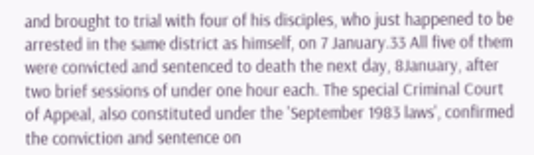and brought to trial with four of his disciples, who just happened to be arrested in the same district as himself, on 7 January.33 All five of them were convicted and sentenced to death the next day, 8January, after two brief sessions of under one hour each. The special Criminal Court of Appeal, also constituted under the 'September 1983 laws', confirmed the conviction and sentence on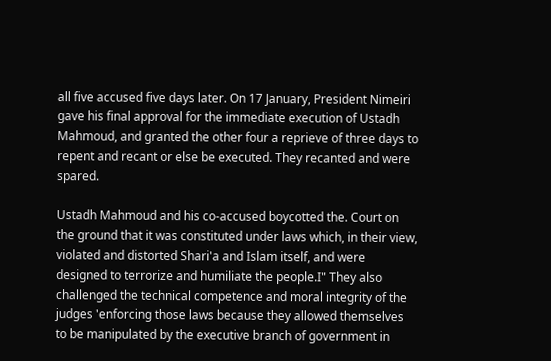all five accused five days later. On 17 January, President Nimeiri gave his final approval for the immediate execution of Ustadh Mahmoud, and granted the other four a reprieve of three days to repent and recant or else be executed. They recanted and were spared.

Ustadh Mahmoud and his co-accused boycotted the. Court on the ground that it was constituted under laws which, in their view, violated and distorted Shari'a and Islam itself, and were designed to terrorize and humiliate the people.I" They also challenged the technical competence and moral integrity of the judges 'enforcing those laws because they allowed themselves to be manipulated by the executive branch of government in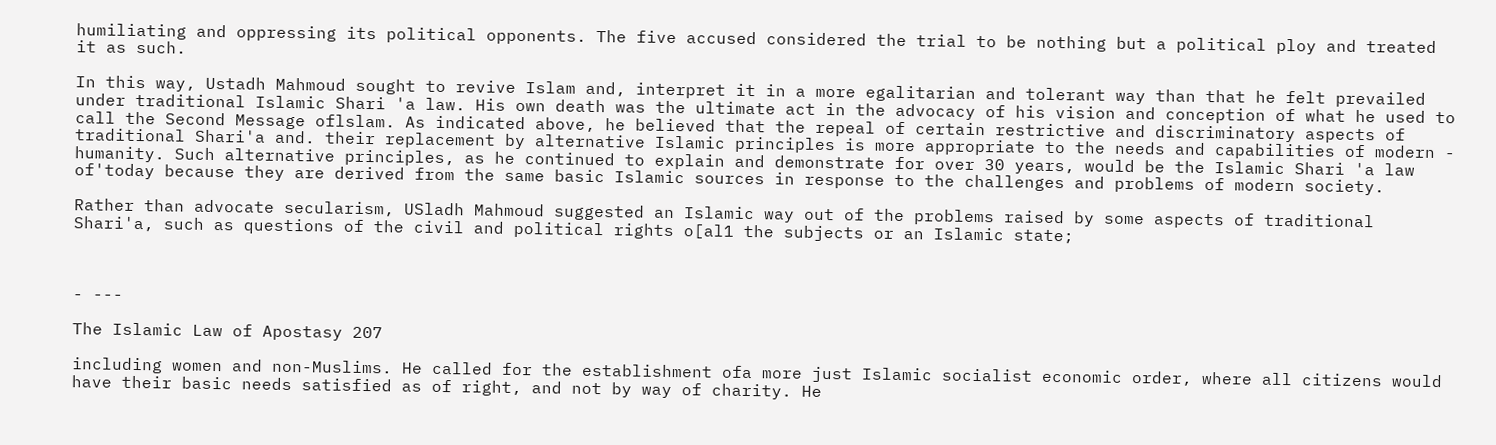humiliating and oppressing its political opponents. The five accused considered the trial to be nothing but a political ploy and treated it as such.

In this way, Ustadh Mahmoud sought to revive Islam and, interpret it in a more egalitarian and tolerant way than that he felt prevailed under traditional Islamic Shari 'a law. His own death was the ultimate act in the advocacy of his vision and conception of what he used to call the Second Message oflslam. As indicated above, he believed that the repeal of certain restrictive and discriminatory aspects of traditional Shari'a and. their replacement by alternative Islamic principles is more appropriate to the needs and capabilities of modern - humanity. Such alternative principles, as he continued to explain and demonstrate for over 30 years, would be the Islamic Shari 'a law of'today because they are derived from the same basic Islamic sources in response to the challenges and problems of modern society.

Rather than advocate secularism, USladh Mahmoud suggested an Islamic way out of the problems raised by some aspects of traditional Shari'a, such as questions of the civil and political rights o[al1 the subjects or an Islamic state;



- ---

The Islamic Law of Apostasy 207

including women and non-Muslims. He called for the establishment ofa more just Islamic socialist economic order, where all citizens would have their basic needs satisfied as of right, and not by way of charity. He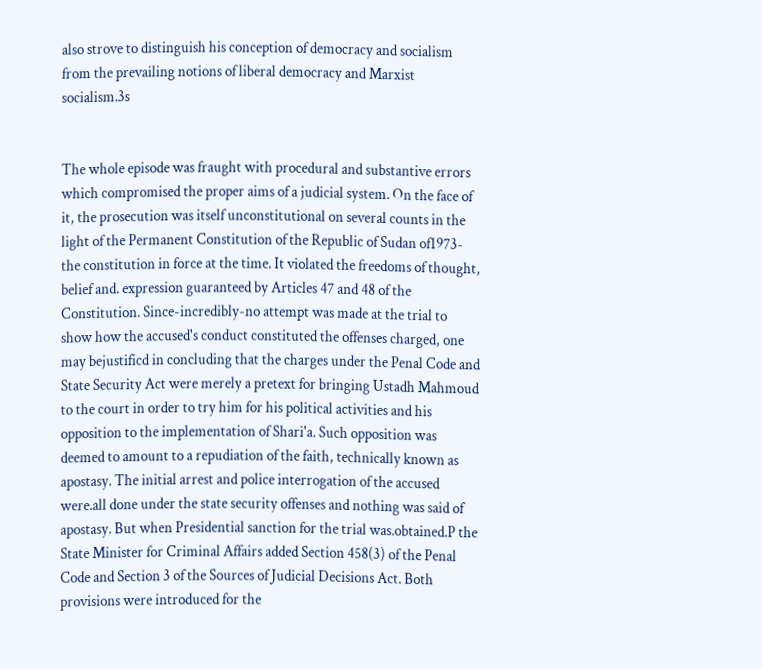also strove to distinguish his conception of democracy and socialism from the prevailing notions of liberal democracy and Marxist socialism.3s


The whole episode was fraught with procedural and substantive errors which compromised the proper aims of a judicial system. On the face of it, the prosecution was itself unconstitutional on several counts in the light of the Permanent Constitution of the Republic of Sudan of1973-the constitution in force at the time. It violated the freedoms of thought, belief and. expression guaranteed by Articles 47 and 48 of the Constitution. Since-incredibly-no attempt was made at the trial to show how the accused's conduct constituted the offenses charged, one may bejustificd in concluding that the charges under the Penal Code and State Security Act were merely a pretext for bringing Ustadh Mahmoud to the court in order to try him for his political activities and his opposition to the implementation of Shari'a. Such opposition was deemed to amount to a repudiation of the faith, technically known as apostasy. The initial arrest and police interrogation of the accused were.all done under the state security offenses and nothing was said of apostasy. But when Presidential sanction for the trial was.obtained.P the State Minister for Criminal Affairs added Section 458(3) of the Penal Code and Section 3 of the Sources of Judicial Decisions Act. Both provisions were introduced for the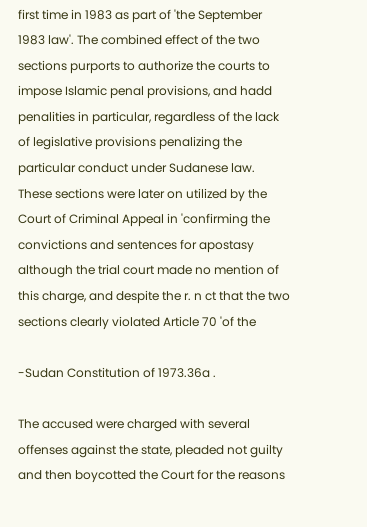first time in 1983 as part of 'the September 1983 law'. The combined effect of the two sections purports to authorize the courts to impose Islamic penal provisions, and hadd penalities in particular, regardless of the lack of legislative provisions penalizing the particular conduct under Sudanese law. These sections were later on utilized by the Court of Criminal Appeal in 'confirming the convictions and sentences for apostasy although the trial court made no mention of this charge, and despite the r. n ct that the two sections clearly violated Article 70 'of the

-Sudan Constitution of 1973.36a .

The accused were charged with several offenses against the state, pleaded not guilty and then boycotted the Court for the reasons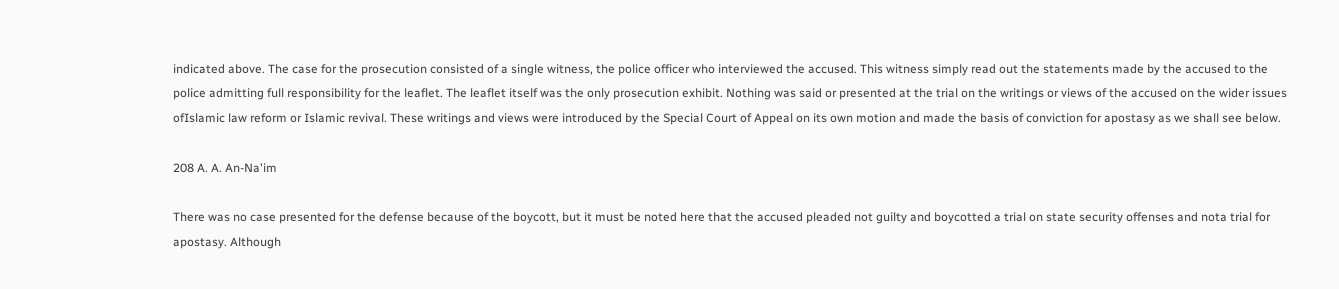indicated above. The case for the prosecution consisted of a single witness, the police officer who interviewed the accused. This witness simply read out the statements made by the accused to the police admitting full responsibility for the leaflet. The leaflet itself was the only prosecution exhibit. Nothing was said or presented at the trial on the writings or views of the accused on the wider issues ofIslamic law reform or Islamic revival. These writings and views were introduced by the Special Court of Appeal on its own motion and made the basis of conviction for apostasy as we shall see below.

208 A. A. An-Na'im

There was no case presented for the defense because of the boycott, but it must be noted here that the accused pleaded not guilty and boycotted a trial on state security offenses and nota trial for apostasy. Although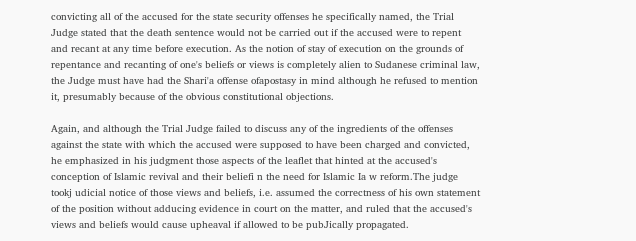convicting all of the accused for the state security offenses he specifically named, the Trial Judge stated that the death sentence would not be carried out if the accused were to repent and recant at any time before execution. As the notion of stay of execution on the grounds of repentance and recanting of one's beliefs or views is completely alien to Sudanese criminal law, the Judge must have had the Shari'a offense ofapostasy in mind although he refused to mention it, presumably because of the obvious constitutional objections.

Again, and although the Trial Judge failed to discuss any of the ingredients of the offenses against the state with which the accused were supposed to have been charged and convicted, he emphasized in his judgment those aspects of the leaflet that hinted at the accused's conception of Islamic revival and their beliefi n the need for Islamic Ia w reform.The judge tookj udicial notice of those views and beliefs, i.e. assumed the correctness of his own statement of the position without adducing evidence in court on the matter, and ruled that the accused's views and beliefs would cause upheaval if allowed to be pubJically propagated.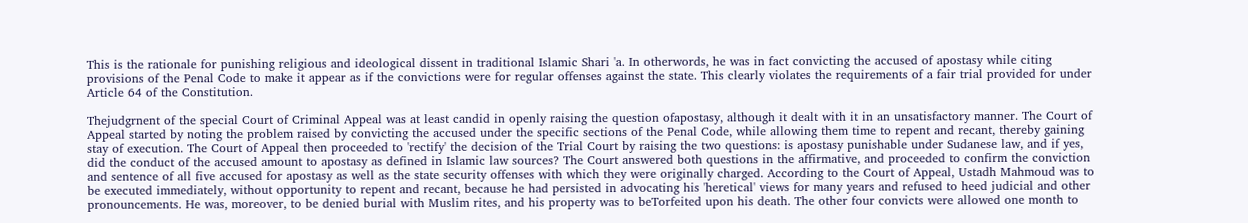This is the rationale for punishing religious and ideological dissent in traditional Islamic Shari 'a. In otherwords, he was in fact convicting the accused of apostasy while citing provisions of the Penal Code to make it appear as if the convictions were for regular offenses against the state. This clearly violates the requirements of a fair trial provided for under Article 64 of the Constitution.

Thejudgrnent of the special Court of Criminal Appeal was at least candid in openly raising the question ofapostasy, although it dealt with it in an unsatisfactory manner. The Court of Appeal started by noting the problem raised by convicting the accused under the specific sections of the Penal Code, while allowing them time to repent and recant, thereby gaining stay of execution. The Court of Appeal then proceeded to 'rectify' the decision of the Trial Court by raising the two questions: is apostasy punishable under Sudanese law, and if yes, did the conduct of the accused amount to apostasy as defined in Islamic law sources? The Court answered both questions in the affirmative, and proceeded to confirm the conviction and sentence of all five accused for apostasy as well as the state security offenses with which they were originally charged. According to the Court of Appeal, Ustadh Mahmoud was to be executed immediately, without opportunity to repent and recant, because he had persisted in advocating his 'heretical' views for many years and refused to heed judicial and other pronouncements. He was, moreover, to be denied burial with Muslim rites, and his property was to beTorfeited upon his death. The other four convicts were allowed one month to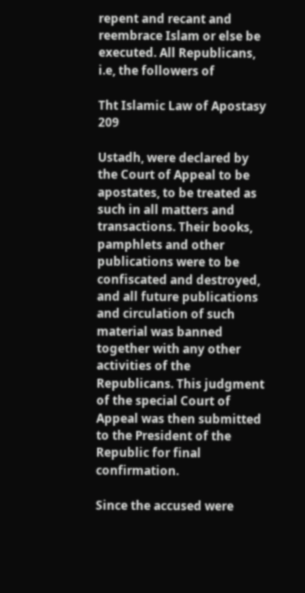repent and recant and reembrace Islam or else be executed. All Republicans, i.e, the followers of

Tht Islamic Law of Apostasy 209

Ustadh, were declared by the Court of Appeal to be apostates, to be treated as such in all matters and transactions. Their books, pamphlets and other publications were to be confiscated and destroyed, and all future publications and circulation of such material was banned together with any other activities of the Republicans. This judgment of the special Court of Appeal was then submitted to the President of the Republic for final confirmation.

Since the accused were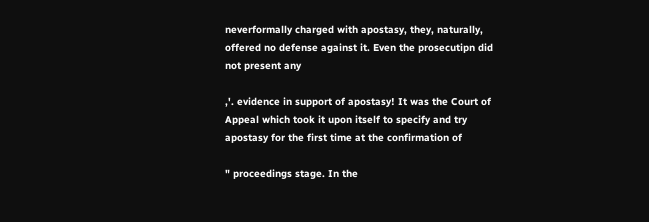neverformally charged with apostasy, they, naturally, offered no defense against it. Even the prosecutipn did not present any

,'. evidence in support of apostasy! It was the Court of Appeal which took it upon itself to specify and try apostasy for the first time at the confirmation of

" proceedings stage. In the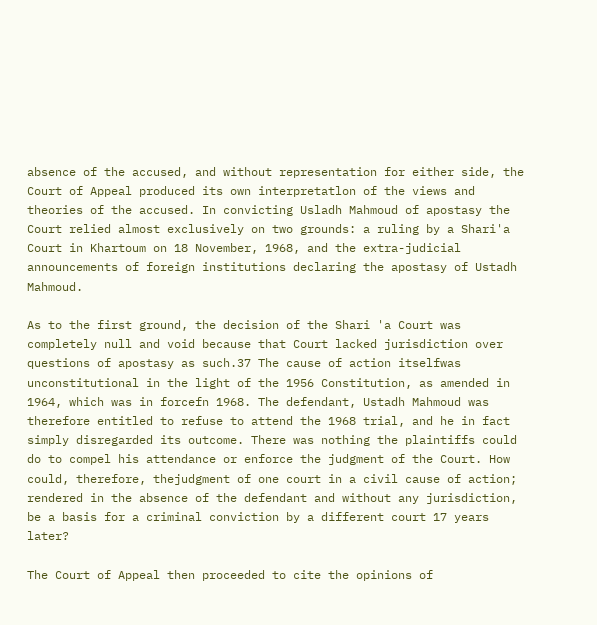absence of the accused, and without representation for either side, the Court of Appeal produced its own interpretatlon of the views and theories of the accused. In convicting Usladh Mahmoud of apostasy the Court relied almost exclusively on two grounds: a ruling by a Shari'a Court in Khartoum on 18 November, 1968, and the extra-judicial announcements of foreign institutions declaring the apostasy of Ustadh Mahmoud.

As to the first ground, the decision of the Shari 'a Court was completely null and void because that Court lacked jurisdiction over questions of apostasy as such.37 The cause of action itselfwas unconstitutional in the light of the 1956 Constitution, as amended in 1964, which was in forcefn 1968. The defendant, Ustadh Mahmoud was therefore entitled to refuse to attend the 1968 trial, and he in fact simply disregarded its outcome. There was nothing the plaintiffs could do to compel his attendance or enforce the judgment of the Court. How could, therefore, thejudgment of one court in a civil cause of action; rendered in the absence of the defendant and without any jurisdiction, be a basis for a criminal conviction by a different court 17 years later?

The Court of Appeal then proceeded to cite the opinions of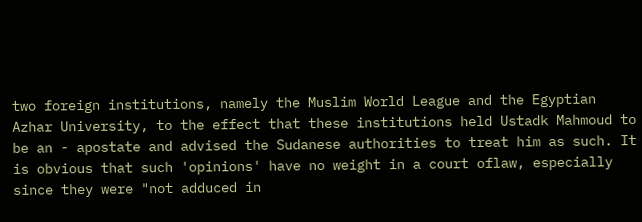two foreign institutions, namely the Muslim World League and the Egyptian Azhar University, to the effect that these institutions held Ustadk Mahmoud to be an - apostate and advised the Sudanese authorities to treat him as such. It is obvious that such 'opinions' have no weight in a court oflaw, especially since they were "not adduced in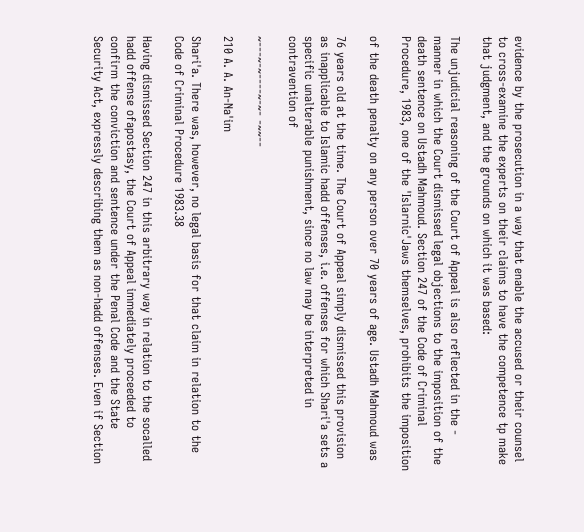evidence by the prosecution in a way that enable the accused or their counsel to cross-examine the experts on their claims to have the competence tp make that judgment, and the grounds on which it was based:

The unjudicial reasoning of the Court of Appeal is also reflected in the - manner in which the Court dismissed legal objections to the imposition of the death sentence on Ustadh Mahmoud. Section 247 of the Code of Criminal Procedure, 1983, one of the 'Islarnic'Jaws themselves, prohibits the imposition

of the death penalty on any person over 70 years of age. Ustadh Mahmoud was

76 years old at the time. The Court of Appeal simply dismissed this provision as inapplicable to Islamic hadd offenses, i.e. offenses for which Shari'a sets a specific unalterable punishment, since no law may be interpreted in contravention of

~---~-~----~-~- -~~--

210 A. A. An-Na'im

Shari'a. There was, however, no legal basis for that claim in relation to the Code of Criminal Procedure 1983.38

Having dismissed Section 247 in this arbitrary way in relation to the socalled hadd offense ofapostasy, the Court of Appeal immediately proceeded to confirm the conviction and sentence under the Penal Code and the State Security Act, expressly describing them as non-hadd offenses. Even if Section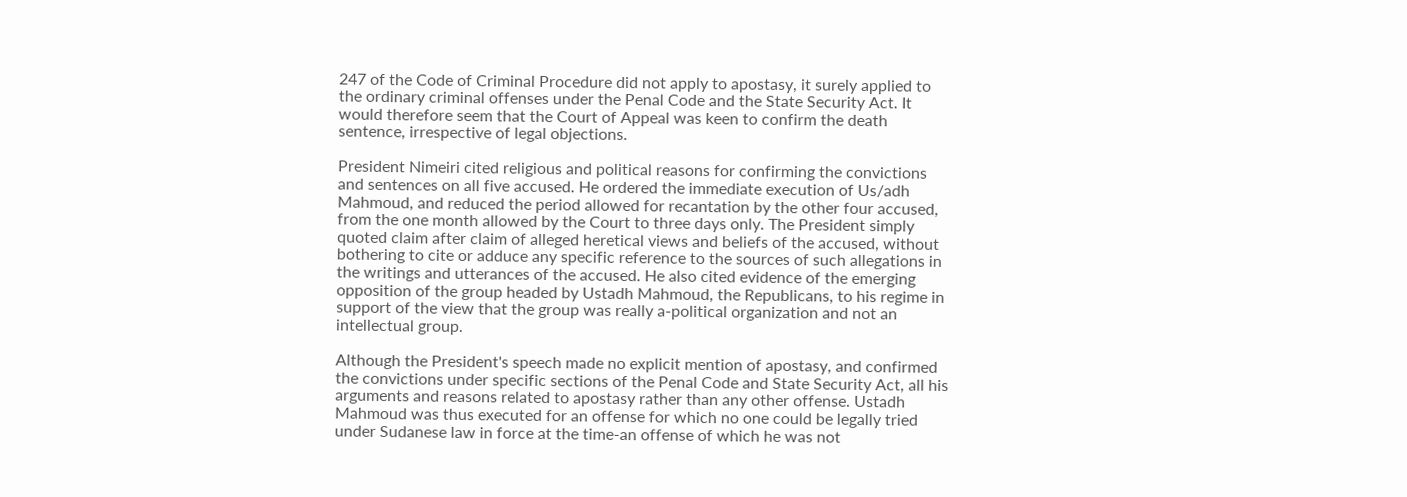247 of the Code of Criminal Procedure did not apply to apostasy, it surely applied to the ordinary criminal offenses under the Penal Code and the State Security Act. It would therefore seem that the Court of Appeal was keen to confirm the death sentence, irrespective of legal objections.

President Nimeiri cited religious and political reasons for confirming the convictions and sentences on all five accused. He ordered the immediate execution of Us/adh Mahmoud, and reduced the period allowed for recantation by the other four accused, from the one month allowed by the Court to three days only. The President simply quoted claim after claim of alleged heretical views and beliefs of the accused, without bothering to cite or adduce any specific reference to the sources of such allegations in the writings and utterances of the accused. He also cited evidence of the emerging opposition of the group headed by Ustadh Mahmoud, the Republicans, to his regime in support of the view that the group was really a-political organization and not an intellectual group.

Although the President's speech made no explicit mention of apostasy, and confirmed the convictions under specific sections of the Penal Code and State Security Act, all his arguments and reasons related to apostasy rather than any other offense. Ustadh Mahmoud was thus executed for an offense for which no one could be legally tried under Sudanese law in force at the time-an offense of which he was not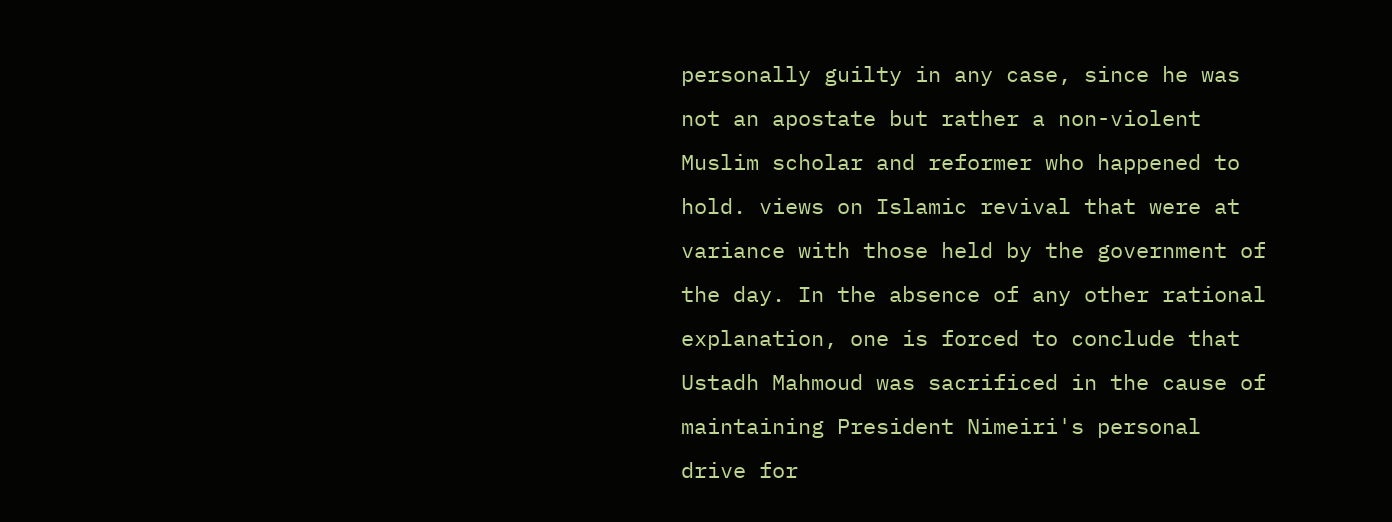personally guilty in any case, since he was not an apostate but rather a non-violent Muslim scholar and reformer who happened to hold. views on Islamic revival that were at variance with those held by the government of the day. In the absence of any other rational explanation, one is forced to conclude that Ustadh Mahmoud was sacrificed in the cause of maintaining President Nimeiri's personal drive for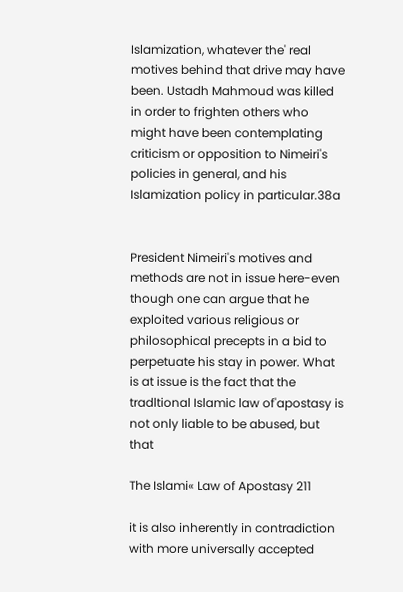Islamization, whatever the' real motives behind that drive may have been. Ustadh Mahmoud was killed in order to frighten others who might have been contemplating criticism or opposition to Nimeiri's policies in general, and his Islamization policy in particular.38a


President Nimeiri's motives and methods are not in issue here-even though one can argue that he exploited various religious or philosophical precepts in a bid to perpetuate his stay in power. What is at issue is the fact that the tradltional Islamic law of'apostasy is not only liable to be abused, but that

The Islami« Law of Apostasy 211

it is also inherently in contradiction with more universally accepted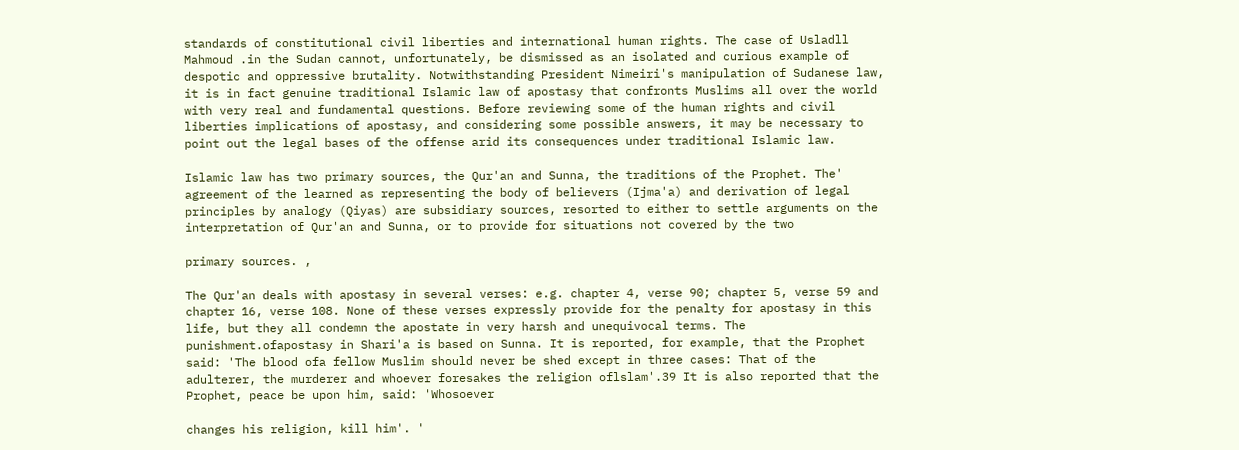standards of constitutional civil liberties and international human rights. The case of Usladll Mahmoud .in the Sudan cannot, unfortunately, be dismissed as an isolated and curious example of despotic and oppressive brutality. Notwithstanding President Nimeiri's manipulation of Sudanese law, it is in fact genuine traditional Islamic law of apostasy that confronts Muslims all over the world with very real and fundamental questions. Before reviewing some of the human rights and civil liberties implications of apostasy, and considering some possible answers, it may be necessary to point out the legal bases of the offense arid its consequences under traditional Islamic law.

Islamic law has two primary sources, the Qur'an and Sunna, the traditions of the Prophet. The' agreement of the learned as representing the body of believers (Ijma'a) and derivation of legal principles by analogy (Qiyas) are subsidiary sources, resorted to either to settle arguments on the interpretation of Qur'an and Sunna, or to provide for situations not covered by the two

primary sources. ,

The Qur'an deals with apostasy in several verses: e.g. chapter 4, verse 90; chapter 5, verse 59 and chapter 16, verse 108. None of these verses expressly provide for the penalty for apostasy in this life, but they all condemn the apostate in very harsh and unequivocal terms. The punishment.ofapostasy in Shari'a is based on Sunna. It is reported, for example, that the Prophet said: 'The blood ofa fellow Muslim should never be shed except in three cases: That of the adulterer, the murderer and whoever foresakes the religion oflslam'.39 It is also reported that the Prophet, peace be upon him, said: 'Whosoever

changes his religion, kill him'. '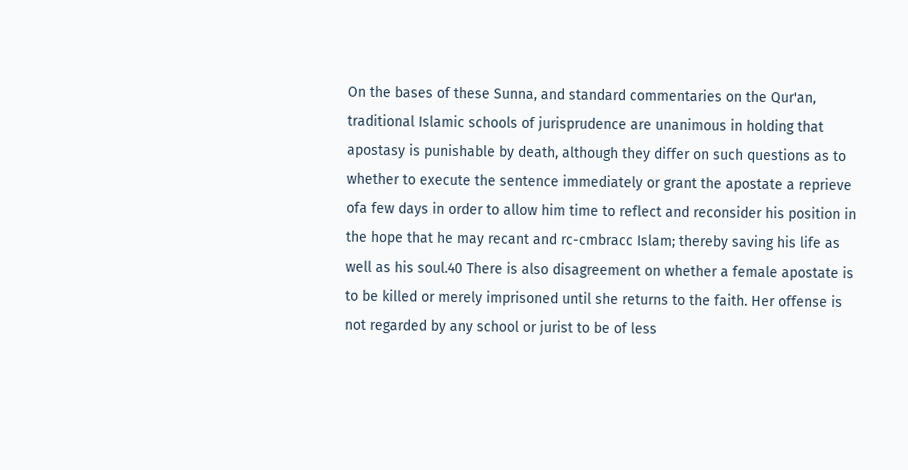On the bases of these Sunna, and standard commentaries on the Qur'an, traditional Islamic schools of jurisprudence are unanimous in holding that apostasy is punishable by death, although they differ on such questions as to whether to execute the sentence immediately or grant the apostate a reprieve ofa few days in order to allow him time to reflect and reconsider his position in the hope that he may recant and rc-cmbracc Islam; thereby saving his life as well as his soul.40 There is also disagreement on whether a female apostate is to be killed or merely imprisoned until she returns to the faith. Her offense is not regarded by any school or jurist to be of less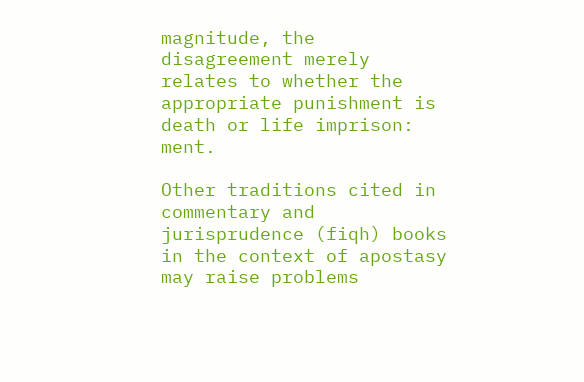magnitude, the disagreement merely relates to whether the appropriate punishment is death or life imprison: ment.

Other traditions cited in commentary and jurisprudence (fiqh) books in the context of apostasy may raise problems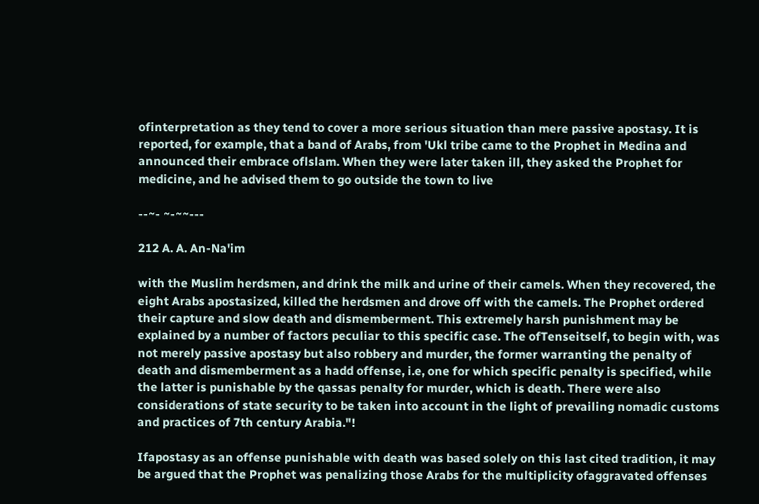ofinterpretation as they tend to cover a more serious situation than mere passive apostasy. It is reported, for example, that a band of Arabs, from 'Ukl tribe came to the Prophet in Medina and announced their embrace oflslam. When they were later taken ill, they asked the Prophet for medicine, and he advised them to go outside the town to live

--~- ~-~~---

212 A. A. An-Na'im

with the Muslim herdsmen, and drink the milk and urine of their camels. When they recovered, the eight Arabs apostasized, killed the herdsmen and drove off with the camels. The Prophet ordered their capture and slow death and dismemberment. This extremely harsh punishment may be explained by a number of factors peculiar to this specific case. The ofTenseitself, to begin with, was not merely passive apostasy but also robbery and murder, the former warranting the penalty of death and dismemberment as a hadd offense, i.e, one for which specific penalty is specified, while the latter is punishable by the qassas penalty for murder, which is death. There were also considerations of state security to be taken into account in the light of prevailing nomadic customs and practices of 7th century Arabia."!

Ifapostasy as an offense punishable with death was based solely on this last cited tradition, it may be argued that the Prophet was penalizing those Arabs for the multiplicity ofaggravated offenses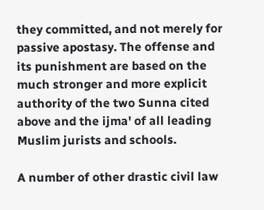they committed, and not merely for passive apostasy. The offense and its punishment are based on the much stronger and more explicit authority of the two Sunna cited above and the ijma' of all leading Muslim jurists and schools.

A number of other drastic civil law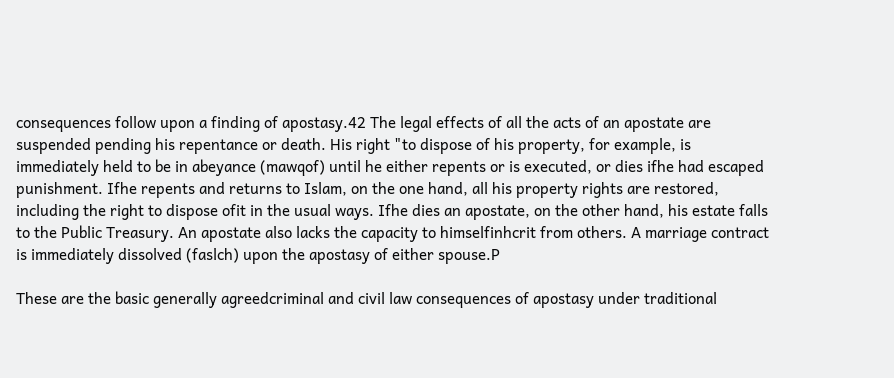consequences follow upon a finding of apostasy.42 The legal effects of all the acts of an apostate are suspended pending his repentance or death. His right "to dispose of his property, for example, is immediately held to be in abeyance (mawqof) until he either repents or is executed, or dies ifhe had escaped punishment. Ifhe repents and returns to Islam, on the one hand, all his property rights are restored, including the right to dispose ofit in the usual ways. Ifhe dies an apostate, on the other hand, his estate falls to the Public Treasury. An apostate also lacks the capacity to himselfinhcrit from others. A marriage contract is immediately dissolved (faslch) upon the apostasy of either spouse.P

These are the basic generally agreedcriminal and civil law consequences of apostasy under traditional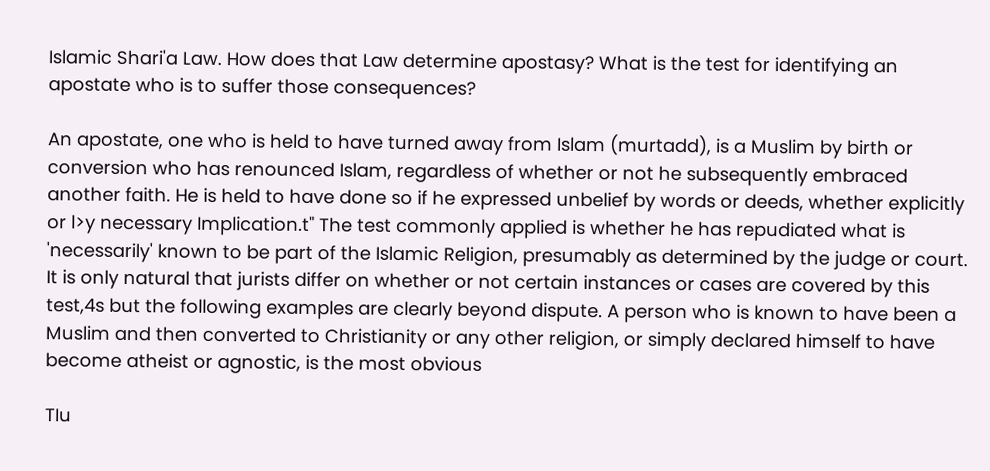Islamic Shari'a Law. How does that Law determine apostasy? What is the test for identifying an apostate who is to suffer those consequences?

An apostate, one who is held to have turned away from Islam (murtadd), is a Muslim by birth or conversion who has renounced Islam, regardless of whether or not he subsequently embraced another faith. He is held to have done so if he expressed unbelief by words or deeds, whether explicitly or l>y necessary Implication.t" The test commonly applied is whether he has repudiated what is 'necessarily' known to be part of the Islamic Religion, presumably as determined by the judge or court. It is only natural that jurists differ on whether or not certain instances or cases are covered by this test,4s but the following examples are clearly beyond dispute. A person who is known to have been a Muslim and then converted to Christianity or any other religion, or simply declared himself to have become atheist or agnostic, is the most obvious

TIu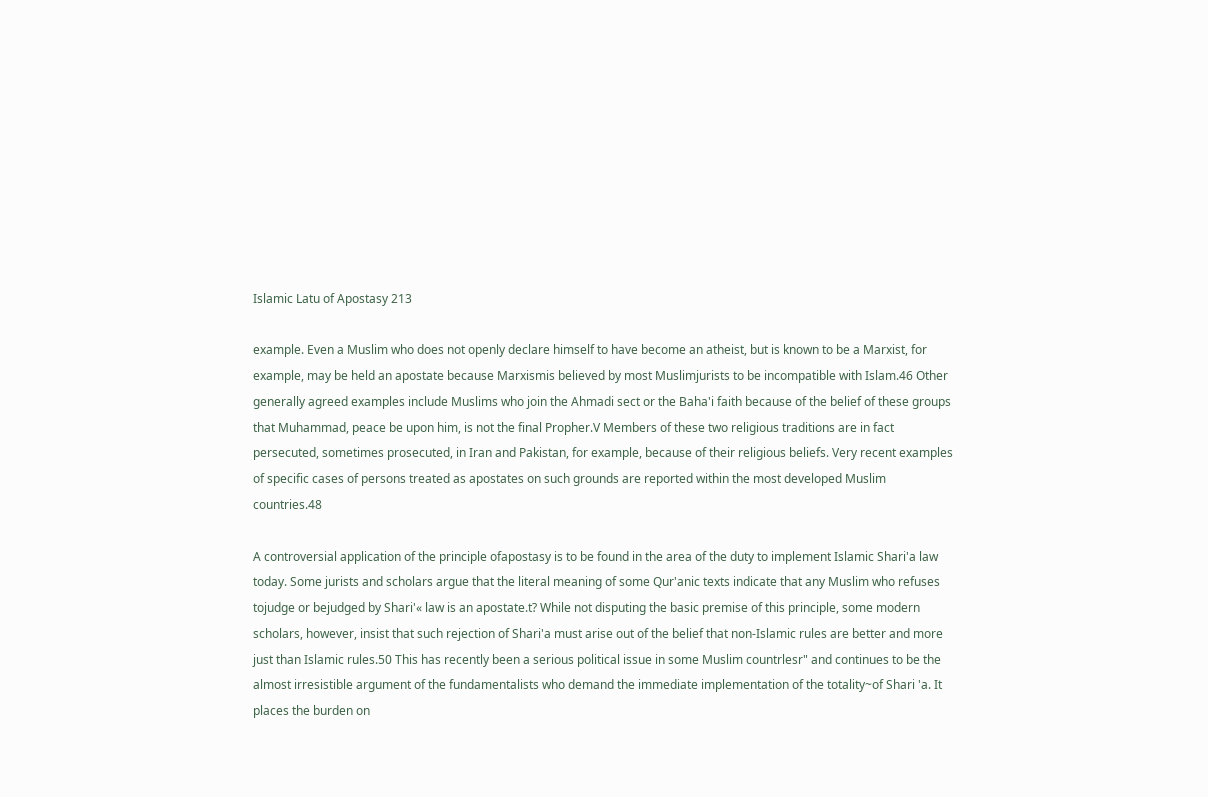Islamic Latu of Apostasy 213

example. Even a Muslim who does not openly declare himself to have become an atheist, but is known to be a Marxist, for example, may be held an apostate because Marxismis believed by most Muslimjurists to be incompatible with Islam.46 Other generally agreed examples include Muslims who join the Ahmadi sect or the Baha'i faith because of the belief of these groups that Muhammad, peace be upon him, is not the final Propher.V Members of these two religious traditions are in fact persecuted, sometimes prosecuted, in Iran and Pakistan, for example, because of their religious beliefs. Very recent examples of specific cases of persons treated as apostates on such grounds are reported within the most developed Muslim countries.48

A controversial application of the principle ofapostasy is to be found in the area of the duty to implement Islamic Shari'a law today. Some jurists and scholars argue that the literal meaning of some Qur'anic texts indicate that any Muslim who refuses tojudge or bejudged by Shari'« law is an apostate.t? While not disputing the basic premise of this principle, some modern scholars, however, insist that such rejection of Shari'a must arise out of the belief that non-Islamic rules are better and more just than Islamic rules.50 This has recently been a serious political issue in some Muslim countrlesr" and continues to be the almost irresistible argument of the fundamentalists who demand the immediate implementation of the totality~of Shari 'a. It places the burden on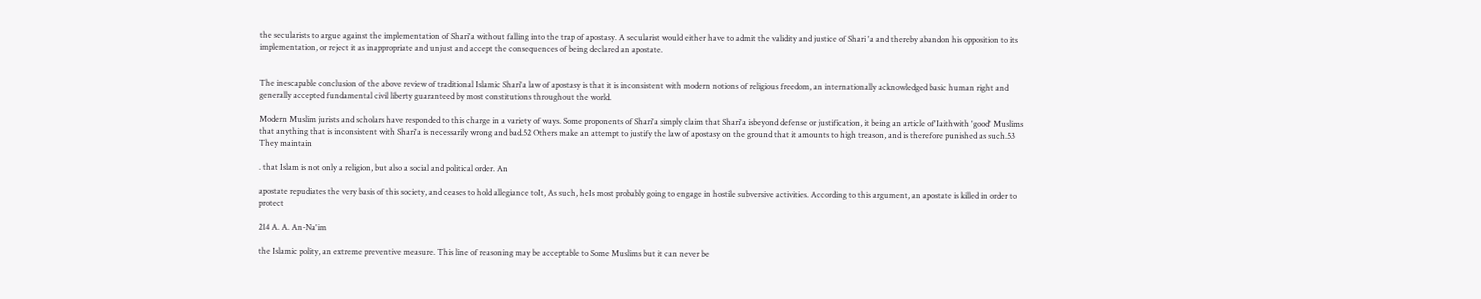the secularists to argue against the implementation of Shari'a without falling into the trap of apostasy. A secularist would either have to admit the validity and justice of Shari 'a and thereby abandon his opposition to its implementation, or reject it as inappropriate and unjust and accept the consequences of being declared an apostate.


The inescapable conclusion of the above review of traditional Islamic Shari'a law of apostasy is that it is inconsistent with modern notions of religious freedom, an internationally acknowledged basic human right and generally accepted fundamental civil liberty guaranteed by most constitutions throughout the world.

Modern Muslim jurists and scholars have responded to this charge in a variety of ways. Some proponents of Shari'a simply claim that Shari'a isbeyond defense or justification, it being an article of'Iaithwith 'good' Muslims that anything that is inconsistent with Shari'a is necessarily wrong and bad.52 Others make an attempt to justify the law of apostasy on the ground that it amounts to high treason, and is therefore punished as such.53 They maintain

. that Islam is not only a religion, but also a social and political order. An

apostate repudiates the very basis of this society, and ceases to hold allegiance toIt, As such, heIs most probably going to engage in hostile subversive activities. According to this argument, an apostate is killed in order to protect

214 A. A. An-Na'im

the Islamic polity, an extreme preventive measure. This line of reasoning may be acceptable to Some Muslims but it can never be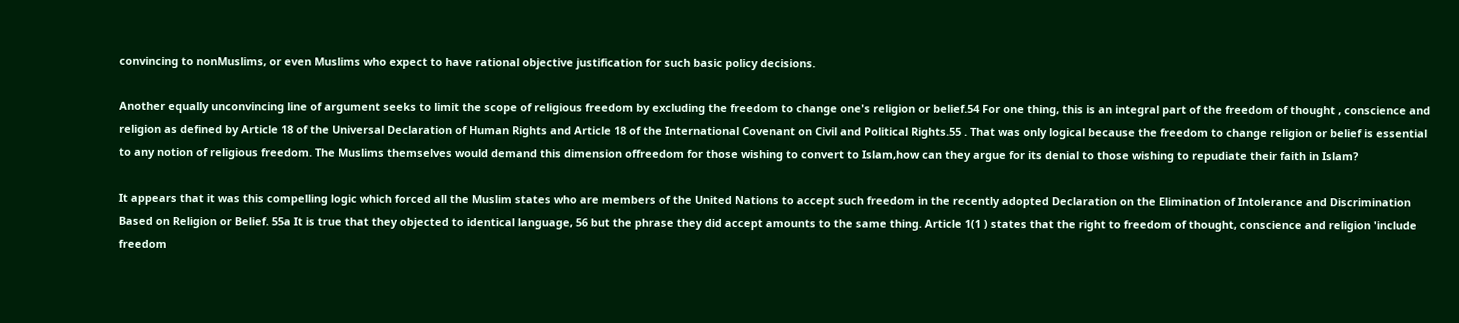convincing to nonMuslims, or even Muslims who expect to have rational objective justification for such basic policy decisions.

Another equally unconvincing line of argument seeks to limit the scope of religious freedom by excluding the freedom to change one's religion or belief.54 For one thing, this is an integral part of the freedom of thought , conscience and religion as defined by Article 18 of the Universal Declaration of Human Rights and Article 18 of the International Covenant on Civil and Political Rights.55 . That was only logical because the freedom to change religion or belief is essential to any notion of religious freedom. The Muslims themselves would demand this dimension offreedom for those wishing to convert to Islam,how can they argue for its denial to those wishing to repudiate their faith in Islam?

It appears that it was this compelling logic which forced all the Muslim states who are members of the United Nations to accept such freedom in the recently adopted Declaration on the Elimination of Intolerance and Discrimination Based on Religion or Belief. 55a It is true that they objected to identical language, 56 but the phrase they did accept amounts to the same thing. Article 1(1 ) states that the right to freedom of thought, conscience and religion 'include freedom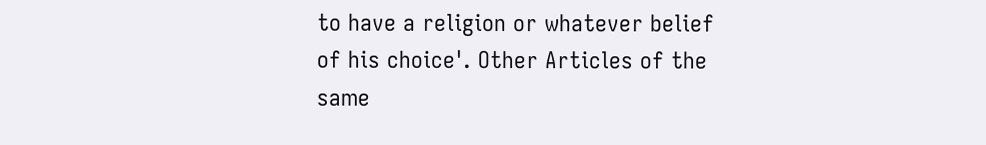to have a religion or whatever belief of his choice'. Other Articles of the same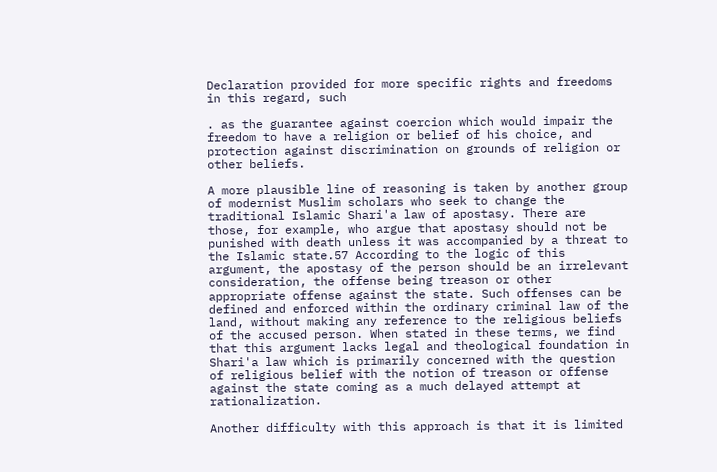Declaration provided for more specific rights and freedoms in this regard, such

. as the guarantee against coercion which would impair the freedom to have a religion or belief of his choice, and protection against discrimination on grounds of religion or other beliefs.

A more plausible line of reasoning is taken by another group of modernist Muslim scholars who seek to change the traditional Islamic Shari'a law of apostasy. There are those, for example, who argue that apostasy should not be punished with death unless it was accompanied by a threat to the Islamic state.57 According to the logic of this argument, the apostasy of the person should be an irrelevant consideration, the offense being treason or other appropriate offense against the state. Such offenses can be defined and enforced within the ordinary criminal law of the land, without making any reference to the religious beliefs of the accused person. When stated in these terms, we find that this argument lacks legal and theological foundation in Shari'a law which is primarily concerned with the question of religious belief with the notion of treason or offense against the state coming as a much delayed attempt at rationalization.

Another difficulty with this approach is that it is limited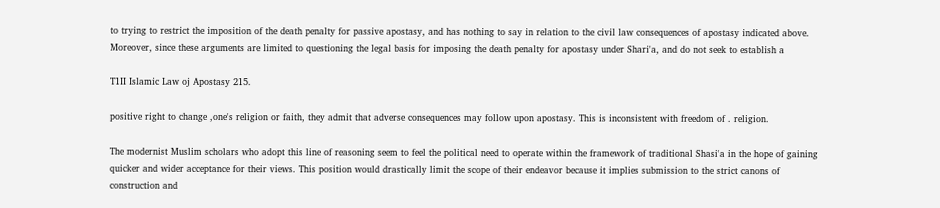to trying to restrict the imposition of the death penalty for passive apostasy, and has nothing to say in relation to the civil law consequences of apostasy indicated above. Moreover, since these arguments are limited to questioning the legal basis for imposing the death penalty for apostasy under Shari'a, and do not seek to establish a

T1II Islamic Law oj Apostasy 215.

positive right to change ,one's religion or faith, they admit that adverse consequences may follow upon apostasy. This is inconsistent with freedom of . religion.

The modernist Muslim scholars who adopt this line of reasoning seem to feel the political need to operate within the framework of traditional Shasi'a in the hope of gaining quicker and wider acceptance for their views. This position would drastically limit the scope of their endeavor because it implies submission to the strict canons of construction and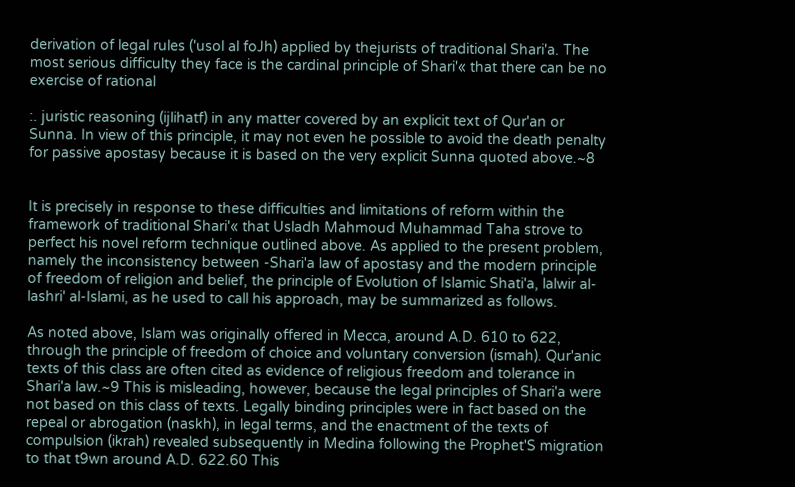derivation of legal rules ('usol al foJh) applied by thejurists of traditional Shari'a. The most serious difficulty they face is the cardinal principle of Shari'« that there can be no exercise of rational

:. juristic reasoning (ijlihatf) in any matter covered by an explicit text of Qur'an or Sunna. In view of this principle, it may not even he possible to avoid the death penalty for passive apostasy because it is based on the very explicit Sunna quoted above.~8


It is precisely in response to these difficulties and limitations of reform within the framework of traditional Shari'« that Usladh Mahmoud Muhammad Taha strove to perfect his novel reform technique outlined above. As applied to the present problem, namely the inconsistency between -Shari'a law of apostasy and the modern principle of freedom of religion and belief, the principle of Evolution of Islamic Shati'a, lalwir al-lashri' al-Islami, as he used to call his approach, may be summarized as follows.

As noted above, Islam was originally offered in Mecca, around A.D. 610 to 622, through the principle of freedom of choice and voluntary conversion (ismah). Qur'anic texts of this class are often cited as evidence of religious freedom and tolerance in Shari'a law.~9 This is misleading, however, because the legal principles of Shari'a were not based on this class of texts. Legally binding principles were in fact based on the repeal or abrogation (naskh), in legal terms, and the enactment of the texts of compulsion (ikrah) revealed subsequently in Medina following the Prophet'S migration to that t9wn around A.D. 622.60 This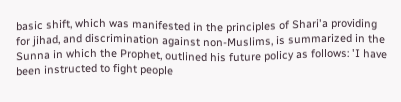basic shift, which was manifested in the principles of Shari'a providing for jihad, and discrimination against non-Muslims, is summarized in the Sunna in which the Prophet, outlined his future policy as follows: 'I have been instructed to fight people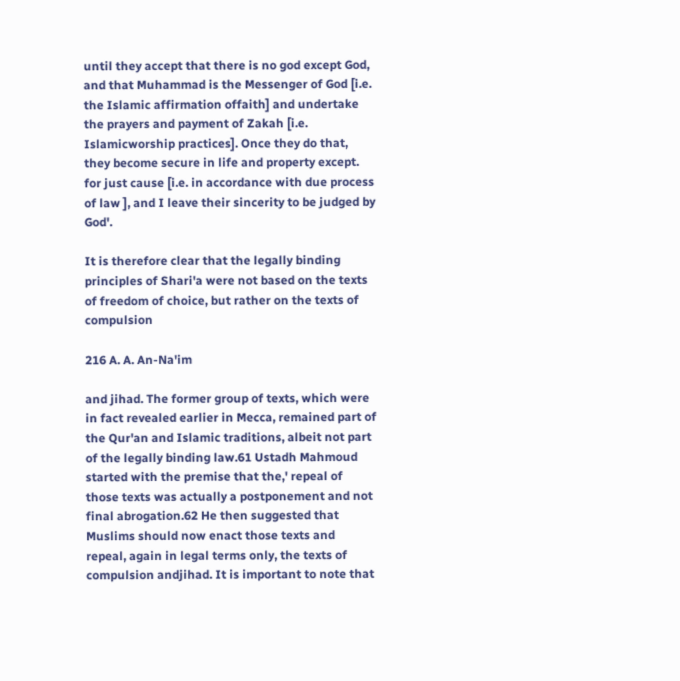until they accept that there is no god except God, and that Muhammad is the Messenger of God [i.e. the Islamic affirmation offaith] and undertake the prayers and payment of Zakah [i.e. Islamicworship practices]. Once they do that, they become secure in life and property except. for just cause [i.e. in accordance with due process of law ], and I leave their sincerity to be judged by God'.

It is therefore clear that the legally binding principles of Shari'a were not based on the texts of freedom of choice, but rather on the texts of compulsion

216 A. A. An-Na'im

and jihad. The former group of texts, which were in fact revealed earlier in Mecca, remained part of the Qur'an and Islamic traditions, albeit not part of the legally binding law.61 Ustadh Mahmoud started with the premise that the,' repeal of those texts was actually a postponement and not final abrogation.62 He then suggested that Muslims should now enact those texts and repeal, again in legal terms only, the texts of compulsion andjihad. It is important to note that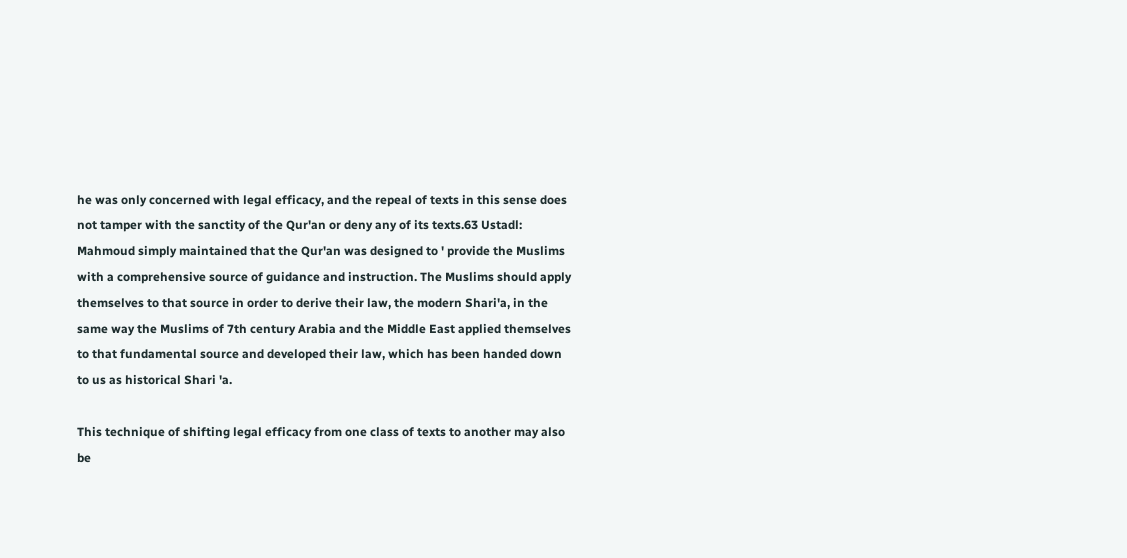he was only concerned with legal efficacy, and the repeal of texts in this sense does not tamper with the sanctity of the Qur'an or deny any of its texts.63 Ustadl: Mahmoud simply maintained that the Qur'an was designed to ' provide the Muslims with a comprehensive source of guidance and instruction. The Muslims should apply themselves to that source in order to derive their law, the modern Shari'a, in the same way the Muslims of 7th century Arabia and the Middle East applied themselves to that fundamental source and developed their law, which has been handed down to us as historical Shari 'a.

This technique of shifting legal efficacy from one class of texts to another may also be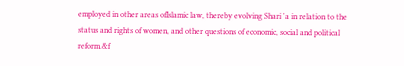employed in other areas ofIslamic law, thereby evolving Shari 'a in relation to the status and rights of women, and other questions of economic, social and political reform.&f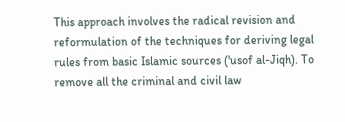This approach involves the radical revision and reformulation of the techniques for deriving legal rules from basic Islamic sources ('usof al-Jiqh). To remove all the criminal and civil law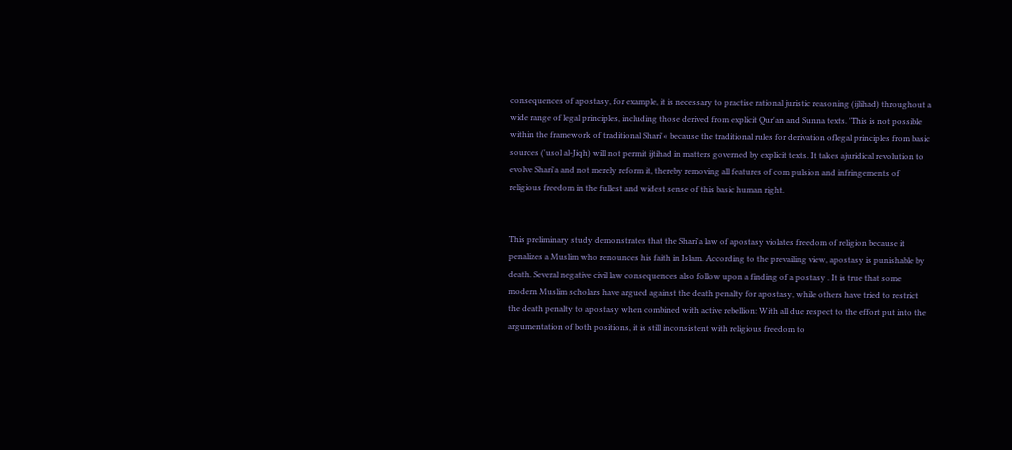consequences of apostasy, for example, it is necessary to practise rational juristic reasoning (ijlihad) throughout a wide range of legal principles, including those derived from explicit Qur'an and Sunna texts. 'This is not possible within the framework of traditional Shari'« because the traditional rules for derivation oflegal principles from basic sources ('usol al-Jiqh) will not permit ijtihad in matters governed by explicit texts. It takes ajuridical revolution to evolve Shari'a and not merely reform it, thereby removing all features of com pulsion and infringements of religious freedom in the fullest and widest sense of this basic human right.


This preliminary study demonstrates that the Shari'a law of apostasy violates freedom of religion because it penalizes a Muslim who renounces his faith in Islam. According to the prevailing view, apostasy is punishable by death. Several negative civil law consequences also follow upon a finding of a postasy . It is true that some modern Muslim scholars have argued against the death penalty for apostasy, while others have tried to restrict the death penalty to apostasy when combined with active rebellion: With all due respect to the effort put into the argumentation of both positions, it is still inconsistent with religious freedom to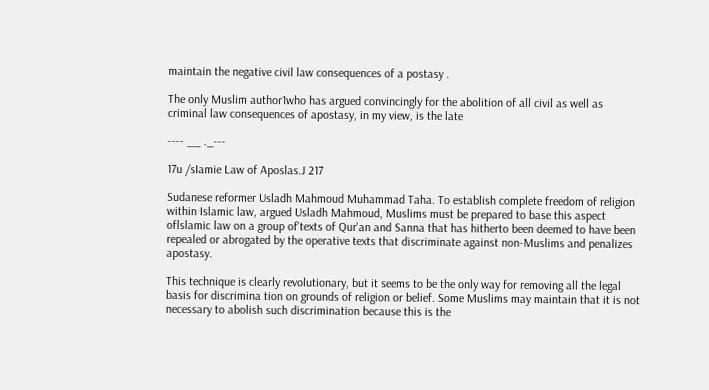maintain the negative civil law consequences of a postasy .

The only Muslim author1who has argued convincingly for the abolition of all civil as well as criminal law consequences of apostasy, in my view, is the late

---- __ ._---

17u /sIamie Law of Aposlas.J 217

Sudanese reformer Usladh Mahmoud Muhammad Taha. To establish complete freedom of religion within Islamic law, argued Usladh Mahmoud, Muslims must be prepared to base this aspect oflslamic law on a group of'texts of Qur'an and Sanna that has hitherto been deemed to have been repealed or abrogated by the operative texts that discriminate against non-Muslims and penalizes apostasy.

This technique is clearly revolutionary, but it seems to be the only way for removing all the legal basis for discrimina tion on grounds of religion or belief. Some Muslims may maintain that it is not necessary to abolish such discrimination because this is the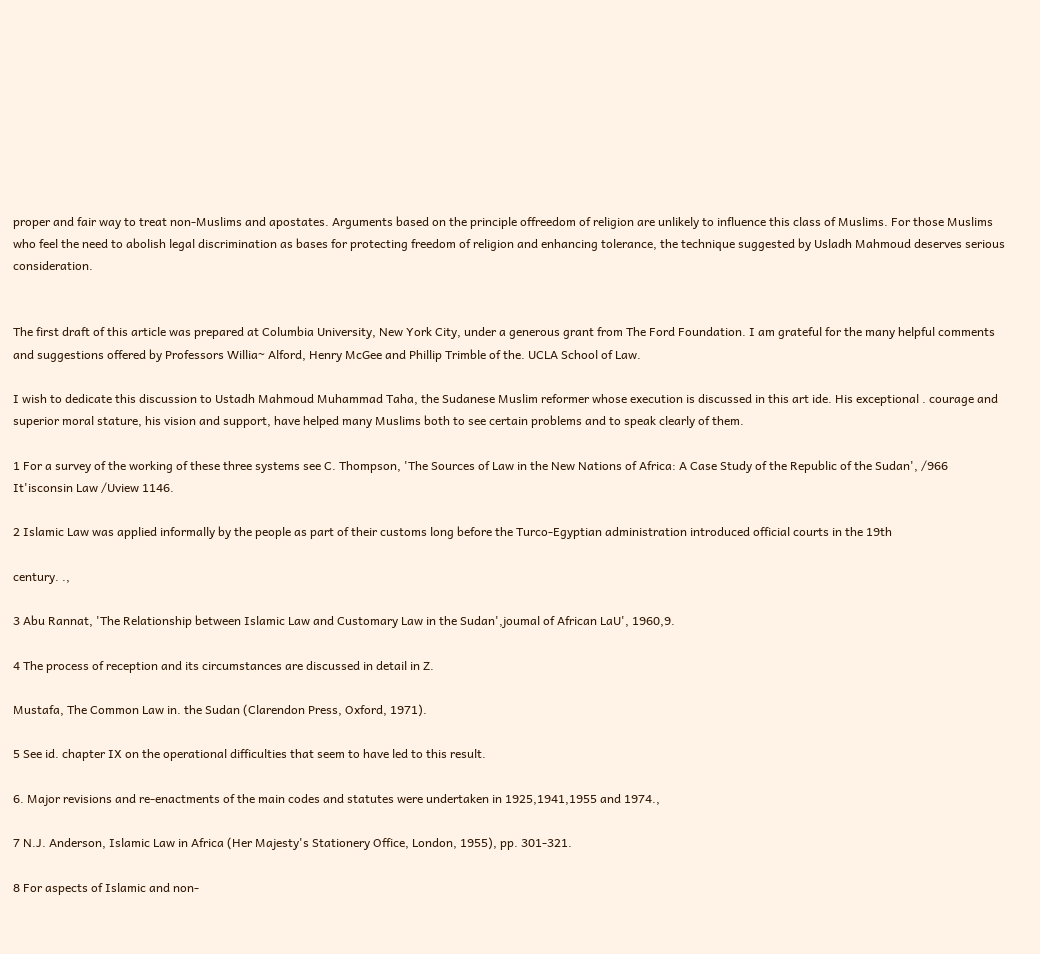proper and fair way to treat non-Muslims and apostates. Arguments based on the principle offreedom of religion are unlikely to influence this class of Muslims. For those Muslims who feel the need to abolish legal discrimination as bases for protecting freedom of religion and enhancing tolerance, the technique suggested by Usladh Mahmoud deserves serious consideration.


The first draft of this article was prepared at Columbia University, New York City, under a generous grant from The Ford Foundation. I am grateful for the many helpful comments and suggestions offered by Professors Willia~ Alford, Henry McGee and Phillip Trimble of the. UCLA School of Law.

I wish to dedicate this discussion to Ustadh Mahmoud Muhammad Taha, the Sudanese Muslim reformer whose execution is discussed in this art ide. His exceptional . courage and superior moral stature, his vision and support, have helped many Muslims both to see certain problems and to speak clearly of them.

1 For a survey of the working of these three systems see C. Thompson, 'The Sources of Law in the New Nations of Africa: A Case Study of the Republic of the Sudan', /966 It'isconsin Law /Uview 1146.

2 Islamic Law was applied informally by the people as part of their customs long before the Turco-Egyptian administration introduced official courts in the 19th

century. .,

3 Abu Rannat, 'The Relationship between Islamic Law and Customary Law in the Sudan',joumal of African LaU', 1960,9.

4 The process of reception and its circumstances are discussed in detail in Z.

Mustafa, The Common Law in. the Sudan (Clarendon Press, Oxford, 1971).

5 See id. chapter IX on the operational difficulties that seem to have led to this result.

6. Major revisions and re-enactments of the main codes and statutes were undertaken in 1925,1941,1955 and 1974.,

7 N.J. Anderson, Islamic Law in Africa (Her Majesty's Stationery Office, London, 1955), pp. 301-321.

8 For aspects of Islamic and non-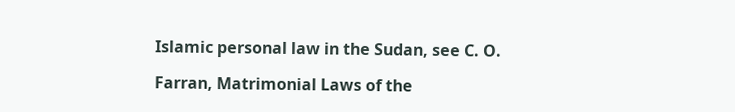Islamic personal law in the Sudan, see C. O.

Farran, Matrimonial Laws of the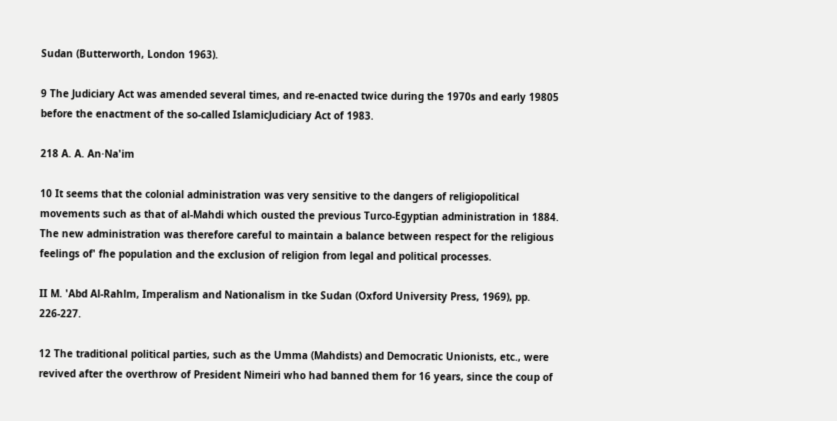Sudan (Butterworth, London 1963).

9 The Judiciary Act was amended several times, and re-enacted twice during the 1970s and early 19805 before the enactment of the so-called IslamicJudiciary Act of 1983.

218 A. A. An·Na'im

10 It seems that the colonial administration was very sensitive to the dangers of religiopolitical movements such as that of al-Mahdi which ousted the previous Turco-Egyptian administration in 1884. The new administration was therefore careful to maintain a balance between respect for the religious feelings of' fhe population and the exclusion of religion from legal and political processes.

II M. 'Abd Al-Rahlm, Imperalism and Nationalism in tke Sudan (Oxford University Press, 1969), pp. 226-227.

12 The traditional political parties, such as the Umma (Mahdists) and Democratic Unionists, etc., were revived after the overthrow of President Nimeiri who had banned them for 16 years, since the coup of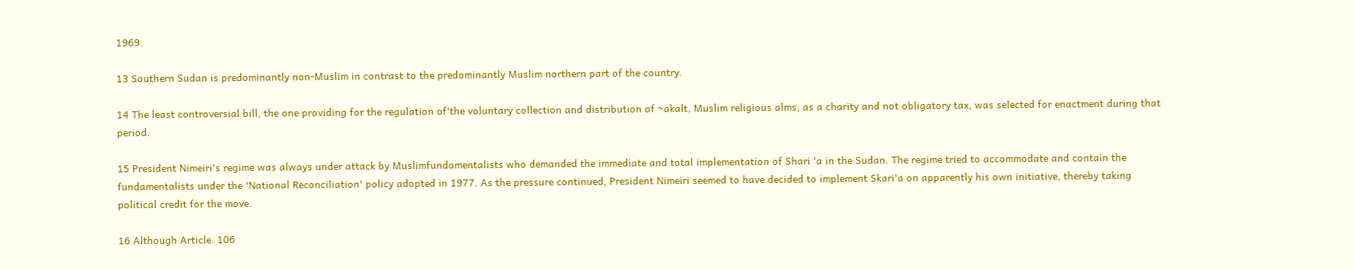1969.

13 Southern Sudan is predominantly non-Muslim in contrast to the predominantly Muslim northern part of the country.

14 The least controversial bill, the one providing for the regulation of'the voluntary collection and distribution of ~akalt, Muslim religious alms, as a charity and not obligatory tax, was selected for enactment during that period.

15 President Nimeiri's regime was always under attack by Muslimfundamentalists who demanded the immediate and total implementation of Shari 'a in the Sudan. The regime tried to accommodate and contain the fundamentalists under the 'National Reconciliation' policy adopted in 1977. As the pressure continued, President Nimeiri seemed to have decided to implement Skari'a on apparently his own initiative, thereby taking political credit for the move.

16 Although Article. 106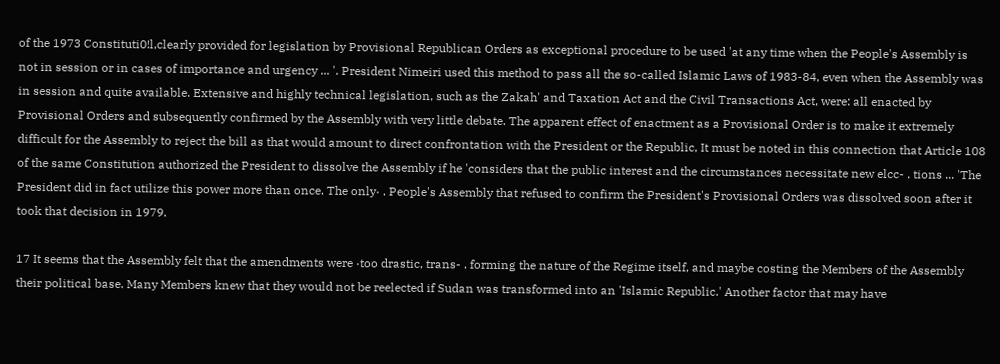of the 1973 Constituti0!l,clearly provided for legislation by Provisional Republican Orders as exceptional procedure to be used 'at any time when the People's Assembly is not in session or in cases of importance and urgency ... '. President Nimeiri used this method to pass all the so-called Islamic Laws of 1983-84, even when the Assembly was in session and quite available. Extensive and highly technical legislation, such as the Zakah' and Taxation Act and the Civil Transactions Act, were: all enacted by Provisional Orders and subsequently confirmed by the Assembly with very little debate. The apparent effect of enactment as a Provisional Order is to make it extremely difficult for the Assembly to reject the bill as that would amount to direct confrontation with the President or the Republic, It must be noted in this connection that Article 108 of the same Constitution authorized the President to dissolve the Assembly if he 'considers that the public interest and the circumstances necessitate new elcc- . tions ... 'The President did in fact utilize this power more than once. The only· . People's Assembly that refused to confirm the President's Provisional Orders was dissolved soon after it took that decision in 1979.

17 It seems that the Assembly felt that the amendments were ·too drastic, trans- . forming the nature of the Regime itself, and maybe costing the Members of the Assembly their political base. Many Members knew that they would not be reelected if Sudan was transformed into an 'Islamic Republic.' Another factor that may have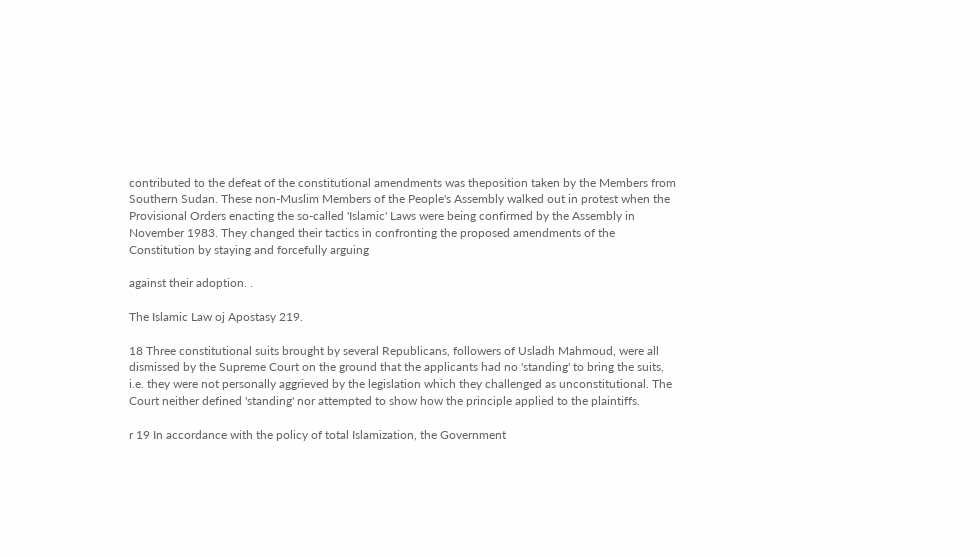contributed to the defeat of the constitutional amendments was theposition taken by the Members from Southern Sudan. These non-Muslim Members of the People's Assembly walked out in protest when the Provisional Orders enacting the so-called 'Islamic' Laws were being confirmed by the Assembly in November 1983. They changed their tactics in confronting the proposed amendments of the Constitution by staying and forcefully arguing

against their adoption. .

The Islamic Law oj Apostasy 219.

18 Three constitutional suits brought by several Republicans, followers of Usladh Mahmoud, were all dismissed by the Supreme Court on the ground that the applicants had no 'standing' to bring the suits, i.e. they were not personally aggrieved by the legislation which they challenged as unconstitutional. The Court neither defined 'standing' nor attempted to show how the principle applied to the plaintiffs.

r 19 In accordance with the policy of total Islamization, the Government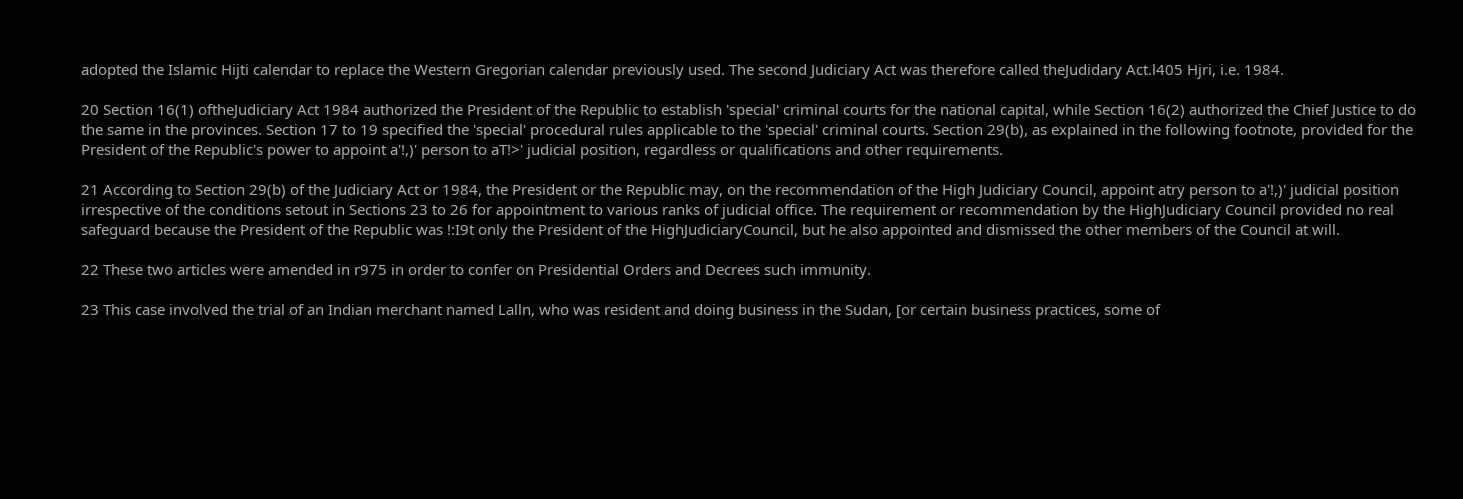adopted the Islamic Hijti calendar to replace the Western Gregorian calendar previously used. The second Judiciary Act was therefore called theJudidary Act.l405 Hjri, i.e. 1984.

20 Section 16(1) oftheJudiciary Act 1984 authorized the President of the Republic to establish 'special' criminal courts for the national capital, while Section 16(2) authorized the Chief Justice to do the same in the provinces. Section 17 to 19 specified the 'special' procedural rules applicable to the 'special' criminal courts. Section 29(b), as explained in the following footnote, provided for the President of the Republic's power to appoint a'!,)' person to aT!>' judicial position, regardless or qualifications and other requirements.

21 According to Section 29(b) of the Judiciary Act or 1984, the President or the Republic may, on the recommendation of the High Judiciary Council, appoint atry person to a'!,)' judicial position irrespective of the conditions setout in Sections 23 to 26 for appointment to various ranks of judicial office. The requirement or recommendation by the HighJudiciary Council provided no real safeguard because the President of the Republic was !:I9t only the President of the HighJudiciaryCouncil, but he also appointed and dismissed the other members of the Council at will.

22 These two articles were amended in r975 in order to confer on Presidential Orders and Decrees such immunity.

23 This case involved the trial of an Indian merchant named Lalln, who was resident and doing business in the Sudan, [or certain business practices, some of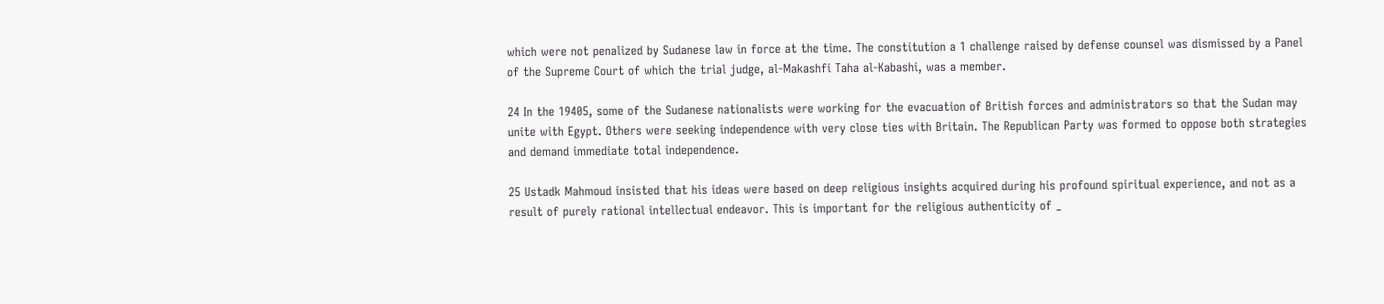which were not penalized by Sudanese law in force at the time. The constitution a 1 challenge raised by defense counsel was dismissed by a Panel of the Supreme Court of which the trial judge, al-Makashfi Taha al-Kabashi, was a member.

24 In the 19405, some of the Sudanese nationalists were working for the evacuation of British forces and administrators so that the Sudan may unite with Egypt. Others were seeking independence with very close ties with Britain. The Republican Party was formed to oppose both strategies and demand immediate total independence.

25 Ustadk Mahmoud insisted that his ideas were based on deep religious insights acquired during his profound spiritual experience, and not as a result of purely rational intellectual endeavor. This is important for the religious authenticity of _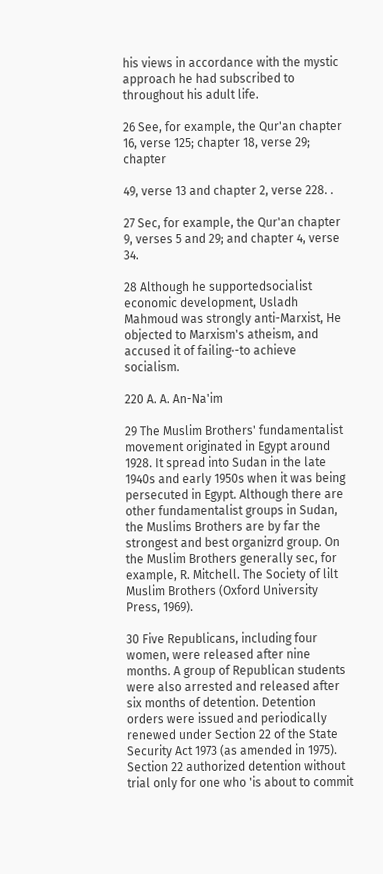his views in accordance with the mystic approach he had subscribed to throughout his adult life.

26 See, for example, the Qur'an chapter 16, verse 125; chapter 18, verse 29; chapter

49, verse 13 and chapter 2, verse 228. .

27 Sec, for example, the Qur'an chapter 9, verses 5 and 29; and chapter 4, verse 34.

28 Although he supportedsocialist economic development, Usladh Mahmoud was strongly anti-Marxist, He objected to Marxism's atheism, and accused it of failing·-to achieve socialism.

220 A. A. An-Na'im

29 The Muslim Brothers' fundamentalist movement originated in Egypt around 1928. It spread into Sudan in the late 1940s and early 1950s when it was being persecuted in Egypt. Although there are other fundamentalist groups in Sudan, the Muslims Brothers are by far the strongest and best organizrd group. On the Muslim Brothers generally sec, for example, R. Mitchell. The Society of lilt Muslim Brothers (Oxford University Press, 1969).

30 Five Republicans, including four women, were released after nine months. A group of Republican students were also arrested and released after six months of detention. Detention orders were issued and periodically renewed under Section 22 of the State Security Act 1973 (as amended in 1975). Section 22 authorized detention without trial only for one who 'is about to commit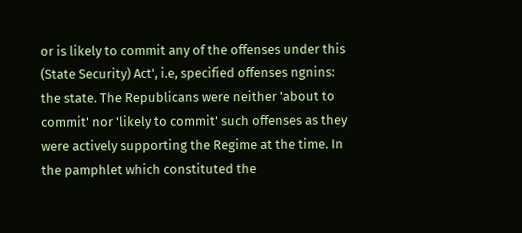or is likely to commit any of the offenses under this (State Security) Act', i.e, specified offenses ngnins: the state. The Republicans were neither 'about to commit' nor 'likely to commit' such offenses as they were actively supporting the Regime at the time. In the pamphlet which constituted the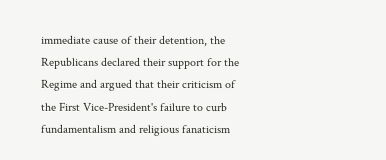immediate cause of their detention, the Republicans declared their support for the Regime and argued that their criticism of the First Vice-President's failure to curb fundamentalism and religious fanaticism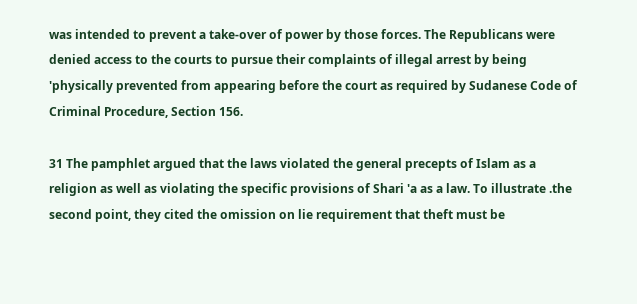was intended to prevent a take-over of power by those forces. The Republicans were denied access to the courts to pursue their complaints of illegal arrest by being 'physically prevented from appearing before the court as required by Sudanese Code of Criminal Procedure, Section 156.

31 The pamphlet argued that the laws violated the general precepts of Islam as a religion as well as violating the specific provisions of Shari 'a as a law. To illustrate .the second point, they cited the omission on lie requirement that theft must be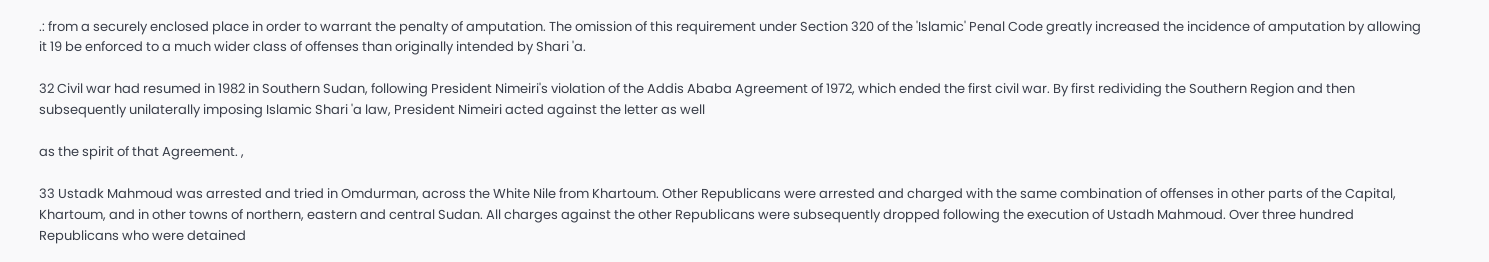.: from a securely enclosed place in order to warrant the penalty of amputation. The omission of this requirement under Section 320 of the 'Islamic' Penal Code greatly increased the incidence of amputation by allowing it 19 be enforced to a much wider class of offenses than originally intended by Shari 'a.

32 Civil war had resumed in 1982 in Southern Sudan, following President Nimeiri's violation of the Addis Ababa Agreement of 1972, which ended the first civil war. By first redividing the Southern Region and then subsequently unilaterally imposing Islamic Shari 'a law, President Nimeiri acted against the letter as well

as the spirit of that Agreement. ,

33 Ustadk Mahmoud was arrested and tried in Omdurman, across the White Nile from Khartoum. Other Republicans were arrested and charged with the same combination of offenses in other parts of the Capital, Khartoum, and in other towns of northern, eastern and central Sudan. All charges against the other Republicans were subsequently dropped following the execution of Ustadh Mahmoud. Over three hundred Republicans who were detained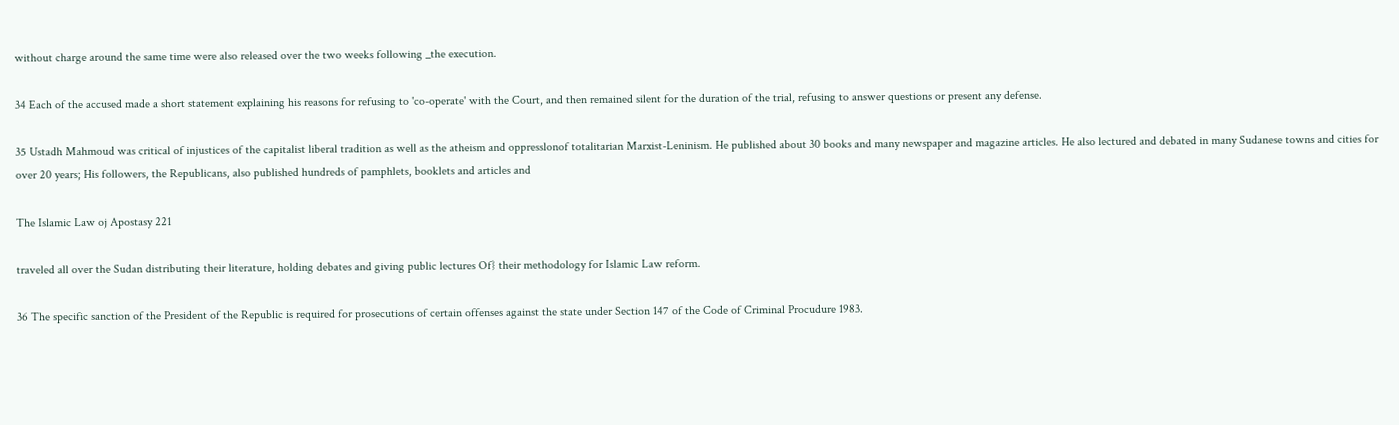without charge around the same time were also released over the two weeks following _the execution.

34 Each of the accused made a short statement explaining his reasons for refusing to 'co-operate' with the Court, and then remained silent for the duration of the trial, refusing to answer questions or present any defense.

35 Ustadh Mahmoud was critical of injustices of the capitalist liberal tradition as well as the atheism and oppresslonof totalitarian Marxist-Leninism. He published about 30 books and many newspaper and magazine articles. He also lectured and debated in many Sudanese towns and cities for over 20 years; His followers, the Republicans, also published hundreds of pamphlets, booklets and articles and

The Islamic Law oj Apostasy 221

traveled all over the Sudan distributing their literature, holding debates and giving public lectures Of} their methodology for Islamic Law reform.

36 The specific sanction of the President of the Republic is required for prosecutions of certain offenses against the state under Section 147 of the Code of Criminal Procudure 1983.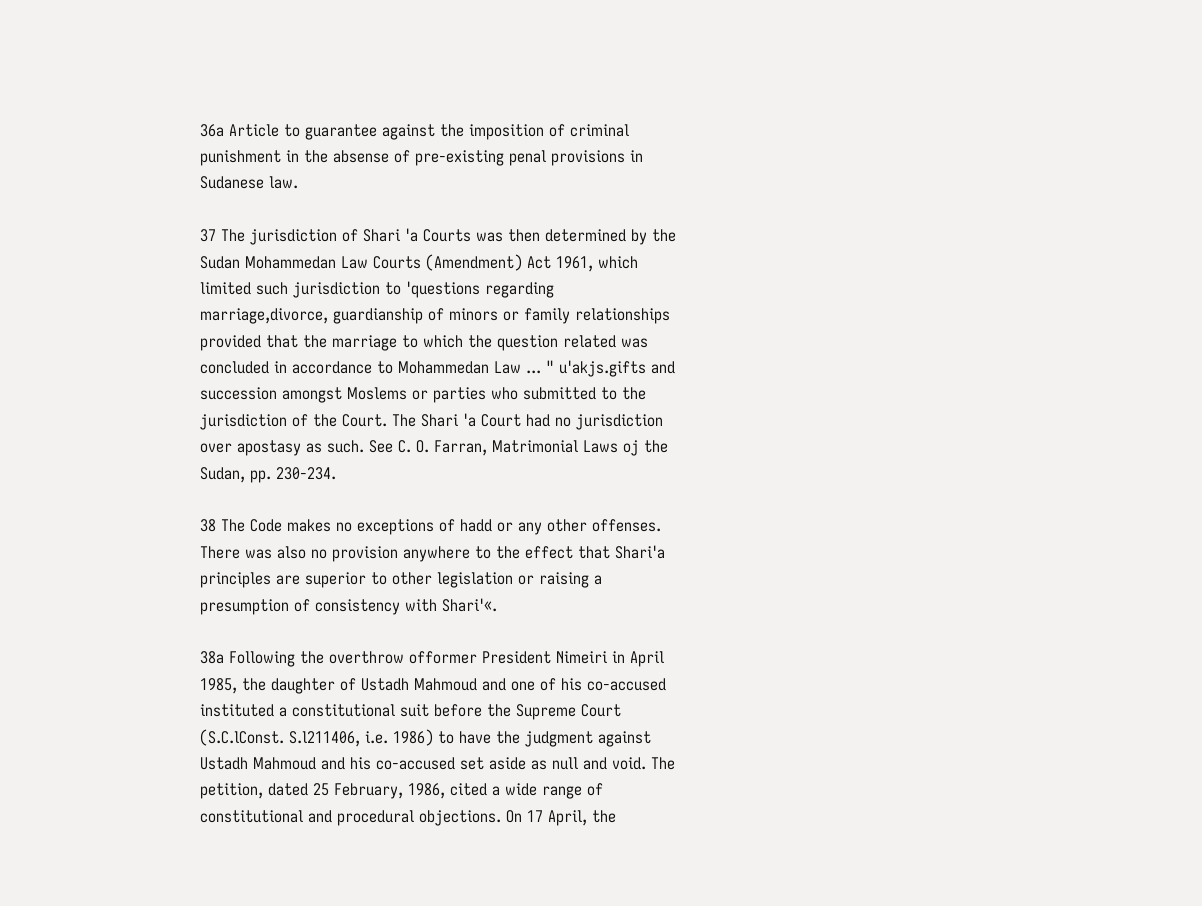36a Article to guarantee against the imposition of criminal punishment in the absense of pre-existing penal provisions in Sudanese law.

37 The jurisdiction of Shari 'a Courts was then determined by the Sudan Mohammedan Law Courts (Amendment) Act 1961, which limited such jurisdiction to 'questions regarding marriage,divorce, guardianship of minors or family relationships provided that the marriage to which the question related was concluded in accordance to Mohammedan Law ... " u'akjs.gifts and succession amongst Moslems or parties who submitted to the jurisdiction of the Court. The Shari 'a Court had no jurisdiction over apostasy as such. See C. O. Farran, Matrimonial Laws oj the Sudan, pp. 230-234.

38 The Code makes no exceptions of hadd or any other offenses. There was also no provision anywhere to the effect that Shari'a principles are superior to other legislation or raising a presumption of consistency with Shari'«.

38a Following the overthrow offormer President Nimeiri in April 1985, the daughter of Ustadh Mahmoud and one of his co-accused instituted a constitutional suit before the Supreme Court (S.C.lConst. S.l211406, i.e. 1986) to have the judgment against Ustadh Mahmoud and his co-accused set aside as null and void. The petition, dated 25 February, 1986, cited a wide range of constitutional and procedural objections. On 17 April, the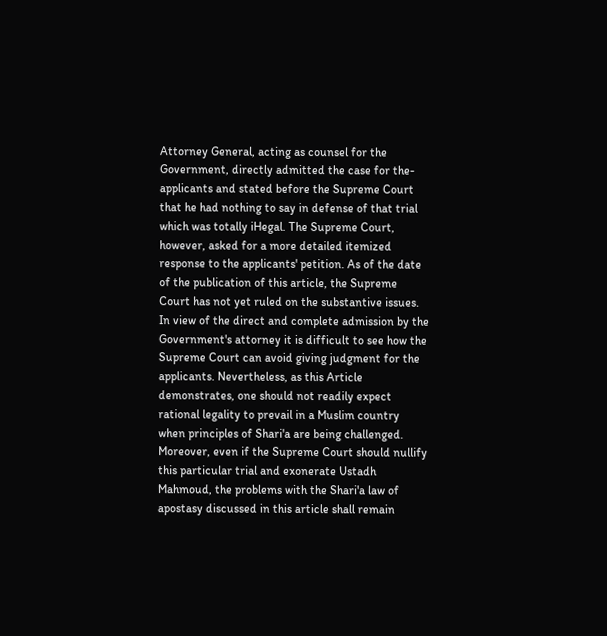Attorney General, acting as counsel for the Government, directly admitted the case for the-applicants and stated before the Supreme Court that he had nothing to say in defense of that trial which was totally iHegal. The Supreme Court, however, asked for a more detailed itemized response to the applicants' petition. As of the date of the publication of this article, the Supreme Court has not yet ruled on the substantive issues. In view of the direct and complete admission by the Government's attorney it is difficult to see how the Supreme Court can avoid giving judgment for the applicants. Nevertheless, as this Article demonstrates, one should not readily expect rational legality to prevail in a Muslim country when principles of Shari'a are being challenged. Moreover, even if the Supreme Court should nullify this particular trial and exonerate Ustadh Mahmoud, the problems with the Shari'a law of apostasy discussed in this article shall remain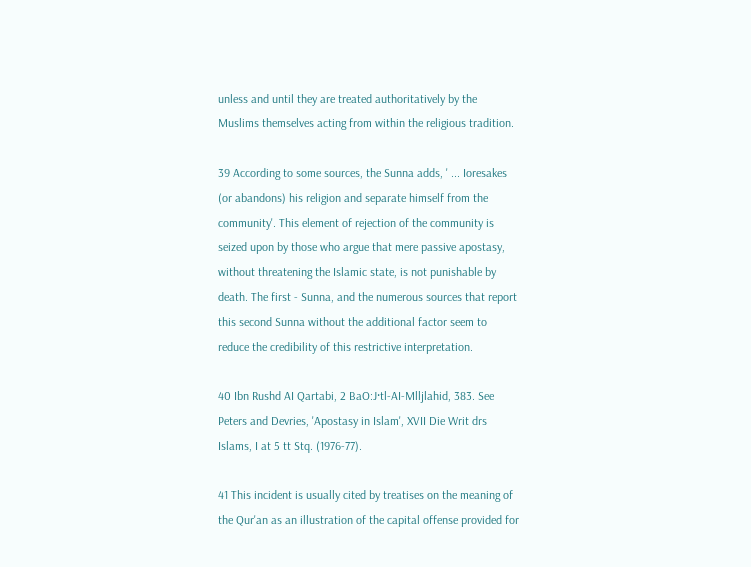unless and until they are treated authoritatively by the Muslims themselves acting from within the religious tradition.

39 According to some sources, the Sunna adds, ' ... Ioresakes (or abandons) his religion and separate himself from the community'. This element of rejection of the community is seized upon by those who argue that mere passive apostasy, without threatening the Islamic state, is not punishable by death. The first - Sunna, and the numerous sources that report this second Sunna without the additional factor seem to reduce the credibility of this restrictive interpretation.

40 Ibn Rushd AI Qartabi, 2 BaO:J·tl-AI-Mlljlahid, 383. See Peters and Devries, 'Apostasy in Islam', XVII Die Writ drs Islams, I at 5 tt Stq. (1976-77).

41 This incident is usually cited by treatises on the meaning of the Qur'an as an illustration of the capital offense provided for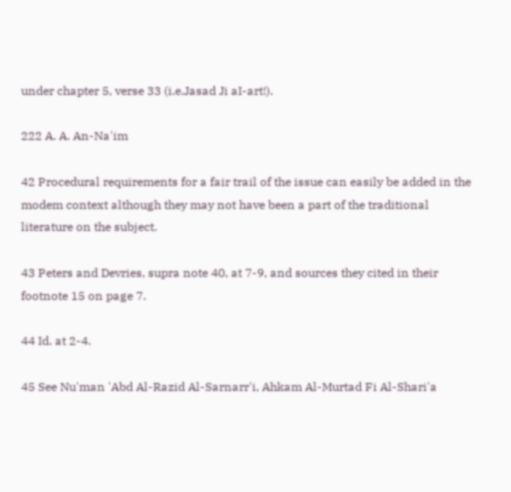under chapter 5, verse 33 (i.e.Jasad Ji aI-art!).

222 A. A. An-Na'im

42 Procedural requirements for a fair trail of the issue can easily be added in the modem context although they may not have been a part of the traditional literature on the subject.

43 Peters and Devries, supra note 40, at 7-9, and sources they cited in their footnote 15 on page 7.

44 Id. at 2-4.

45 See Nu'man 'Abd Al-Razid Al-Sarnarr'i, Ahkam Al-Murtad Fi Al-Shari'a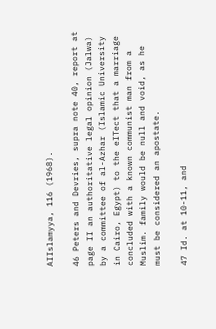AIIslamyya, 116 (1968).

46 Peters and Devries, supra note 40, report at page II an authoritative legal opinion (Jalwa) by a committee of al-Azhar (Islamic University in Cairo, Egypt) to the eITect that a marriage concluded with a known communist man from a Muslim. family would be null and void, as he must be considered an apostate.

47 Id. at 10-11, and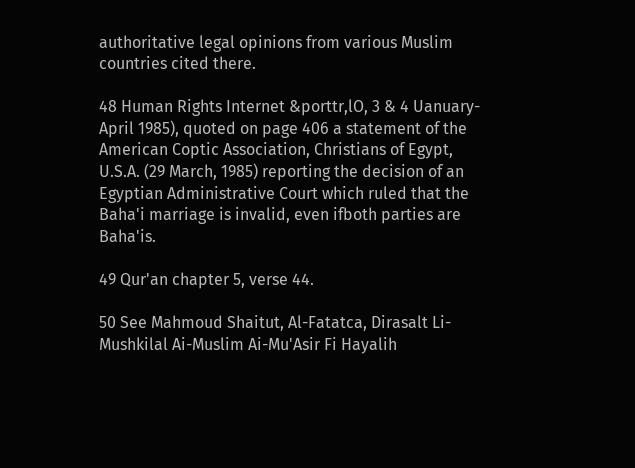authoritative legal opinions from various Muslim countries cited there.

48 Human Rights Internet &porttr,lO, 3 & 4 Uanuary-April 1985), quoted on page 406 a statement of the American Coptic Association, Christians of Egypt, U.S.A. (29 March, 1985) reporting the decision of an Egyptian Administrative Court which ruled that the Baha'i marriage is invalid, even ifboth parties are Baha'is.

49 Qur'an chapter 5, verse 44.

50 See Mahmoud Shaitut, Al-Fatatca, Dirasalt Li-Mushkilal Ai-Muslim Ai-Mu'Asir Fi Hayalih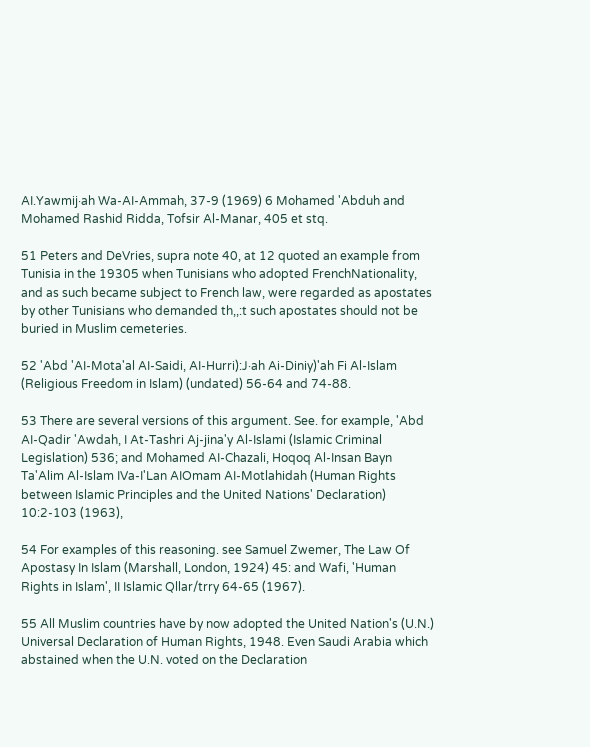AI.Yawmij·ah Wa-AI-Ammah, 37-9 (1969) 6 Mohamed 'Abduh and Mohamed Rashid Ridda, Tofsir Al-Manar, 405 et stq.

51 Peters and DeVries, supra note 40, at 12 quoted an example from Tunisia in the 19305 when Tunisians who adopted FrenchNationality, and as such became subject to French law, were regarded as apostates by other Tunisians who demanded th,,:t such apostates should not be buried in Muslim cemeteries.

52 'Abd 'AI-Mota'al AI-Saidi, AI-Hurri):J·ah Ai-Diniy)'ah Fi Al-Islam (Religious Freedom in Islam) (undated) 56-64 and 74-88.

53 There are several versions of this argument. See. for example, 'Abd AI-Qadir 'Awdah, I At-Tashri Aj-jina'y Al-Islami (Islamic Criminal Legislation) 536; and Mohamed AI-Chazali, Hoqoq Al-Insan Bayn Ta'Alim Al-Islam IVa-I'Lan AIOmam AI-Motlahidah (Human Rights between Islamic Principles and the United Nations' Declaration) 10:2-103 (1963),

54 For examples of this reasoning. see Samuel Zwemer, The Law Of Apostasy In Islam (Marshall, London, 1924) 45: and Wafi, 'Human Rights in Islam', II Islamic Qllar/trry 64-65 (1967).

55 All Muslim countries have by now adopted the United Nation's (U.N.) Universal Declaration of Human Rights, 1948. Even Saudi Arabia which abstained when the U.N. voted on the Declaration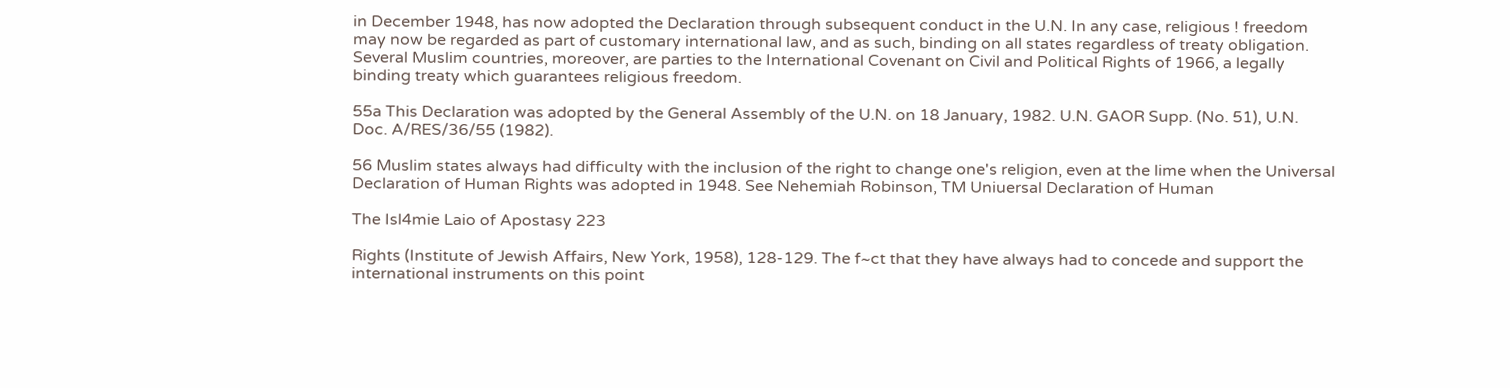in December 1948, has now adopted the Declaration through subsequent conduct in the U.N. In any case, religious ! freedom may now be regarded as part of customary international law, and as such, binding on all states regardless of treaty obligation. Several Muslim countries, moreover, are parties to the International Covenant on Civil and Political Rights of 1966, a legally binding treaty which guarantees religious freedom.

55a This Declaration was adopted by the General Assembly of the U.N. on 18 January, 1982. U.N. GAOR Supp. (No. 51), U.N. Doc. A/RES/36/55 (1982).

56 Muslim states always had difficulty with the inclusion of the right to change one's religion, even at the lime when the Universal Declaration of Human Rights was adopted in 1948. See Nehemiah Robinson, TM Uniuersal Declaration of Human

The Isl4mie Laio of Apostasy 223

Rights (Institute of Jewish Affairs, New York, 1958), 128-129. The f~ct that they have always had to concede and support the international instruments on this point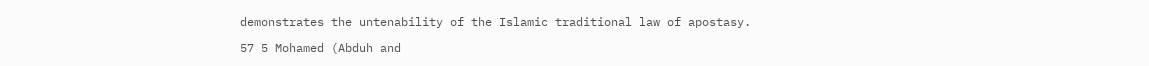demonstrates the untenability of the Islamic traditional law of apostasy.

57 5 Mohamed (Abduh and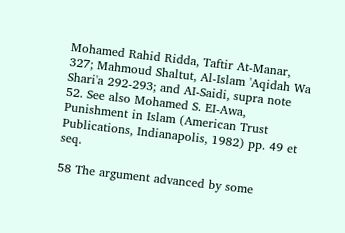Mohamed Rahid Ridda, Taftir At-Manar, 327; Mahmoud Shaltut, Al-Islam 'Aqidah Wa Shari'a 292-293; and AI-Saidi, supra note 52. See also Mohamed S. EI-Awa, Punishment in Islam (American Trust Publications, Indianapolis, 1982) pp. 49 et seq.

58 The argument advanced by some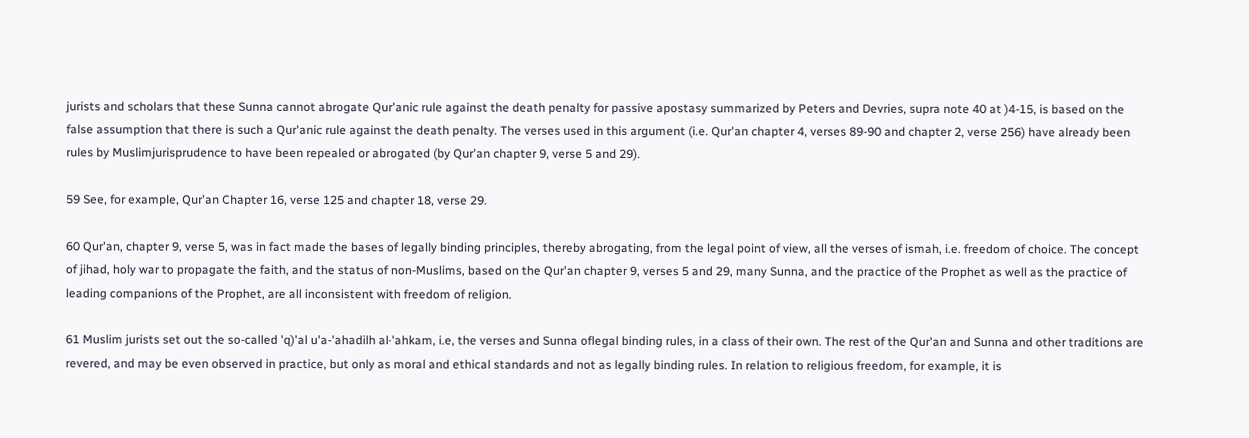jurists and scholars that these Sunna cannot abrogate Qur'anic rule against the death penalty for passive apostasy summarized by Peters and Devries, supra note 40 at )4-15, is based on the false assumption that there is such a Qur'anic rule against the death penalty. The verses used in this argument (i.e. Qur'an chapter 4, verses 89-90 and chapter 2, verse 256) have already been rules by Muslimjurisprudence to have been repealed or abrogated (by Qur'an chapter 9, verse 5 and 29).

59 See, for example, Qur'an Chapter 16, verse 125 and chapter 18, verse 29.

60 Qur'an, chapter 9, verse 5, was in fact made the bases of legally binding principles, thereby abrogating, from the legal point of view, all the verses of ismah, i.e. freedom of choice. The concept of jihad, holy war to propagate the faith, and the status of non-Muslims, based on the Qur'an chapter 9, verses 5 and 29, many Sunna, and the practice of the Prophet as well as the practice of leading companions of the Prophet, are all inconsistent with freedom of religion.

61 Muslim jurists set out the so-called 'q)'al u'a-'ahadilh al·'ahkam, i.e, the verses and Sunna oflegal binding rules, in a class of their own. The rest of the Qur'an and Sunna and other traditions are revered, and may be even observed in practice, but only as moral and ethical standards and not as legally binding rules. In relation to religious freedom, for example, it is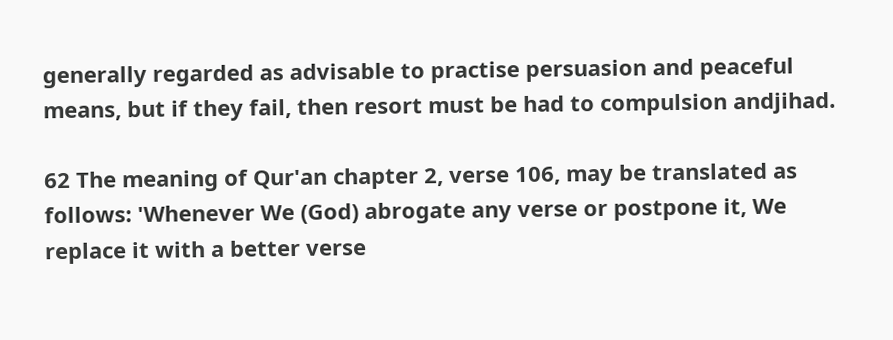generally regarded as advisable to practise persuasion and peaceful means, but if they fail, then resort must be had to compulsion andjihad.

62 The meaning of Qur'an chapter 2, verse 106, may be translated as follows: 'Whenever We (God) abrogate any verse or postpone it, We replace it with a better verse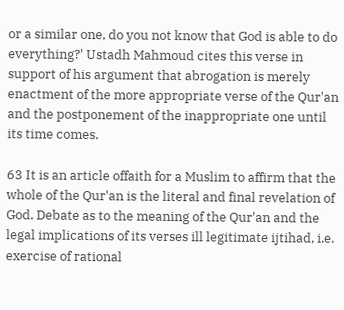or a similar one, do you not know that God is able to do everything?' Ustadh Mahmoud cites this verse in support of his argument that abrogation is merely enactment of the more appropriate verse of the Qur'an and the postponement of the inappropriate one until its time comes.

63 It is an article offaith for a Muslim to affirm that the whole of the Qur'an is the literal and final revelation of God. Debate as to the meaning of the Qur'an and the legal implications of its verses ill legitimate ijtihad, i.e. exercise of rational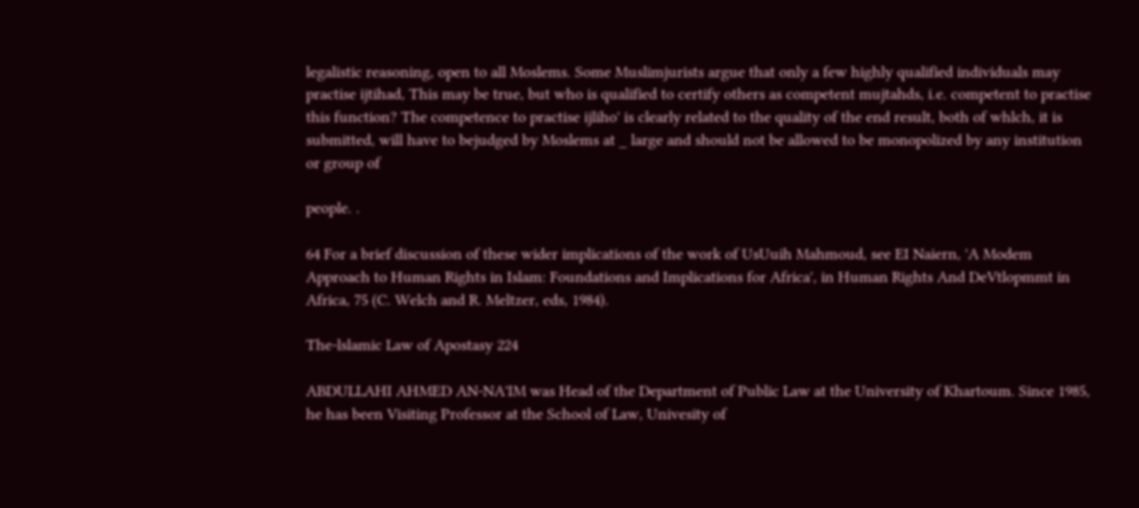legalistic reasoning, open to all Moslems. Some Muslimjurists argue that only a few highly qualified individuals may practise ijtihad, This may be true, but who is qualified to certify others as competent mujtahds, i.e. competent to practise this function? The competence to practise ijliho' is clearly related to the quality of the end result, both of whlch, it is submitted, will have to bejudged by Moslems at _ large and should not be allowed to be monopolized by any institution or group of

people. .

64 For a brief discussion of these wider implications of the work of UsUuih Mahmoud, see EI Naiern, 'A Modem Approach to Human Rights in Islam: Foundations and Implications for Africa', in Human Rights And DeVtlopmmt in Africa, 75 (C. Welch and R. Meltzer, eds, 1984).

The-lslamic Law of Apostasy 224

ABDULLAHI AHMED AN-NA'IM was Head of the Department of Public Law at the University of Khartoum. Since 1985, he has been Visiting Professor at the School of Law, Univesity of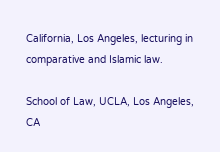California, Los Angeles, lecturing in comparative and Islamic law.

School of Law, UCLA, Los Angeles, CA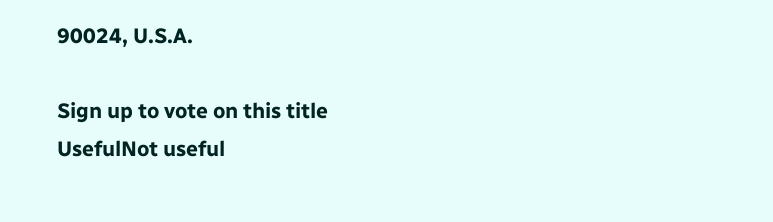90024, U.S.A.

Sign up to vote on this title
UsefulNot useful